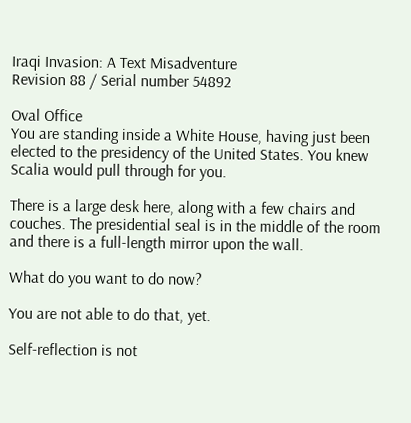Iraqi Invasion: A Text Misadventure
Revision 88 / Serial number 54892

Oval Office
You are standing inside a White House, having just been elected to the presidency of the United States. You knew Scalia would pull through for you.

There is a large desk here, along with a few chairs and couches. The presidential seal is in the middle of the room and there is a full-length mirror upon the wall.

What do you want to do now?

You are not able to do that, yet.

Self-reflection is not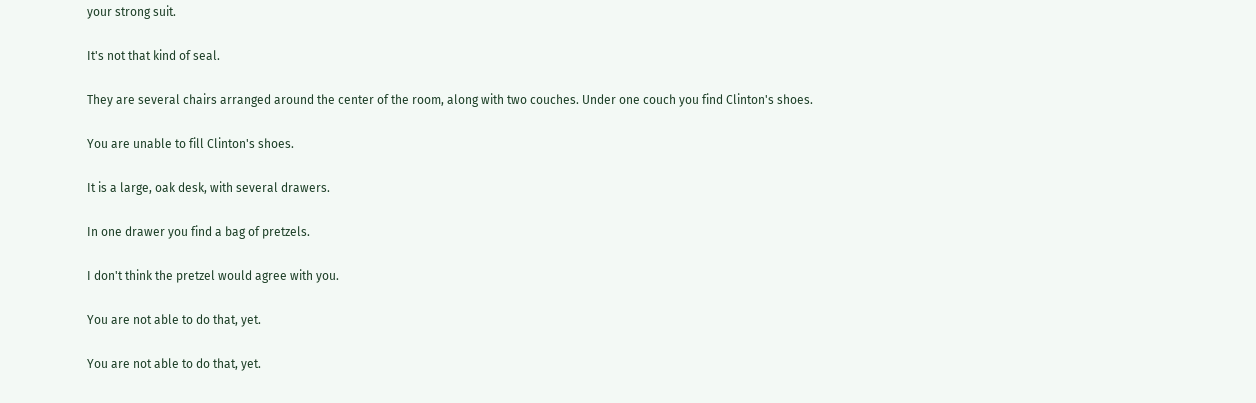your strong suit.

It's not that kind of seal.

They are several chairs arranged around the center of the room, along with two couches. Under one couch you find Clinton's shoes.

You are unable to fill Clinton's shoes.

It is a large, oak desk, with several drawers.

In one drawer you find a bag of pretzels.

I don't think the pretzel would agree with you.

You are not able to do that, yet.

You are not able to do that, yet.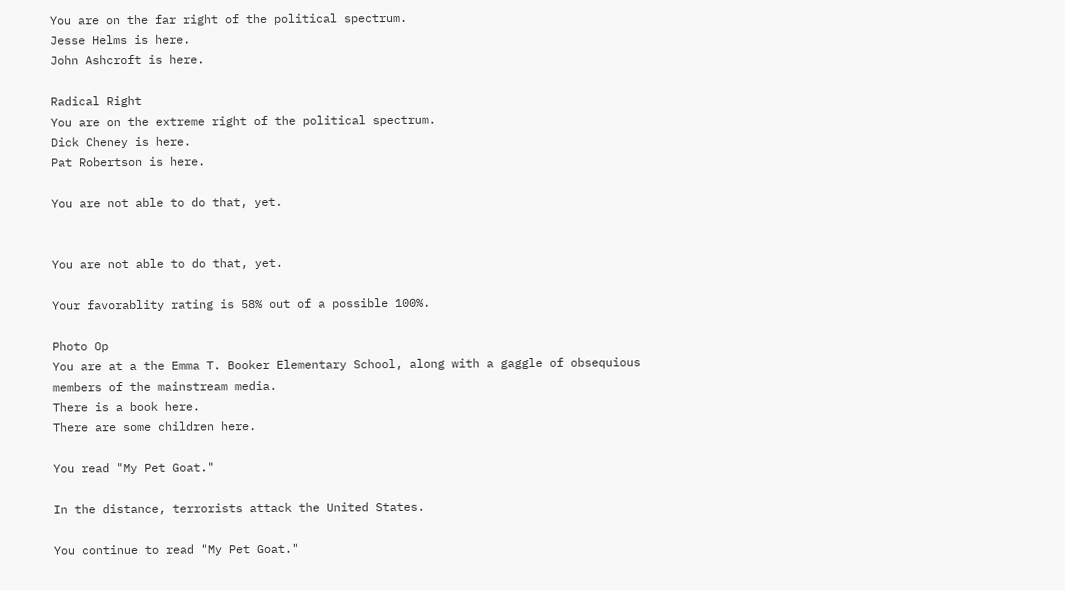You are on the far right of the political spectrum.
Jesse Helms is here.
John Ashcroft is here.

Radical Right
You are on the extreme right of the political spectrum.
Dick Cheney is here.
Pat Robertson is here.

You are not able to do that, yet.


You are not able to do that, yet.

Your favorablity rating is 58% out of a possible 100%.

Photo Op
You are at a the Emma T. Booker Elementary School, along with a gaggle of obsequious members of the mainstream media.
There is a book here.
There are some children here.

You read "My Pet Goat."

In the distance, terrorists attack the United States.

You continue to read "My Pet Goat."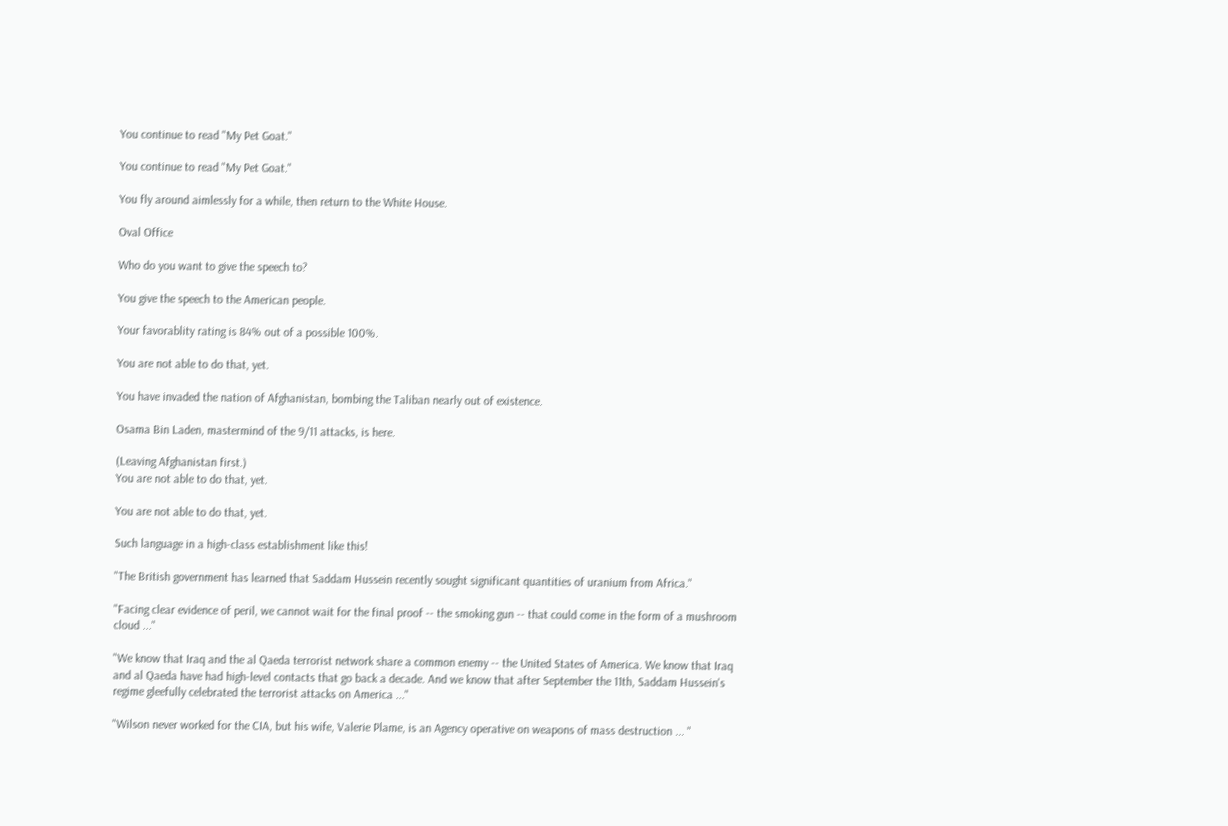You continue to read "My Pet Goat."

You continue to read "My Pet Goat."

You fly around aimlessly for a while, then return to the White House.

Oval Office

Who do you want to give the speech to?

You give the speech to the American people.

Your favorablity rating is 84% out of a possible 100%.

You are not able to do that, yet.

You have invaded the nation of Afghanistan, bombing the Taliban nearly out of existence.

Osama Bin Laden, mastermind of the 9/11 attacks, is here.

(Leaving Afghanistan first.)
You are not able to do that, yet.

You are not able to do that, yet.

Such language in a high-class establishment like this!

"The British government has learned that Saddam Hussein recently sought significant quantities of uranium from Africa."

"Facing clear evidence of peril, we cannot wait for the final proof -- the smoking gun -- that could come in the form of a mushroom cloud ..."

"We know that Iraq and the al Qaeda terrorist network share a common enemy -- the United States of America. We know that Iraq and al Qaeda have had high-level contacts that go back a decade. And we know that after September the 11th, Saddam Hussein's regime gleefully celebrated the terrorist attacks on America ..."

"Wilson never worked for the CIA, but his wife, Valerie Plame, is an Agency operative on weapons of mass destruction ... "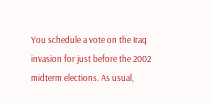You schedule a vote on the Iraq invasion for just before the 2002 midterm elections. As usual,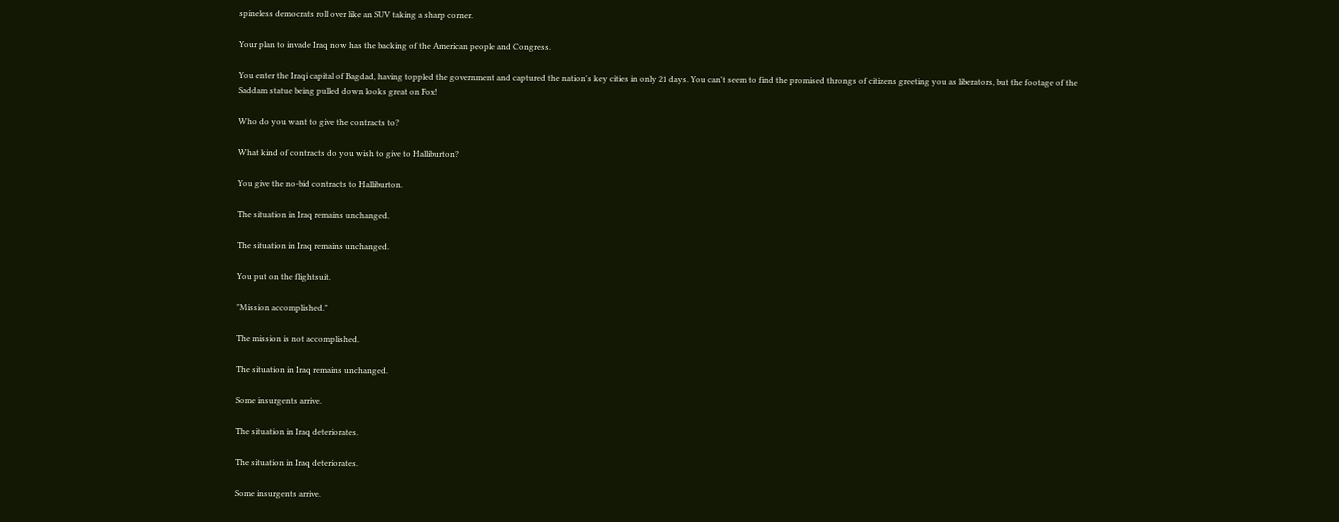spineless democrats roll over like an SUV taking a sharp corner.

Your plan to invade Iraq now has the backing of the American people and Congress.

You enter the Iraqi capital of Bagdad, having toppled the government and captured the nation's key cities in only 21 days. You can't seem to find the promised throngs of citizens greeting you as liberators, but the footage of the Saddam statue being pulled down looks great on Fox!

Who do you want to give the contracts to?

What kind of contracts do you wish to give to Halliburton?

You give the no-bid contracts to Halliburton.

The situation in Iraq remains unchanged.

The situation in Iraq remains unchanged.

You put on the flightsuit.

"Mission accomplished."

The mission is not accomplished.

The situation in Iraq remains unchanged.

Some insurgents arrive.

The situation in Iraq deteriorates.

The situation in Iraq deteriorates.

Some insurgents arrive.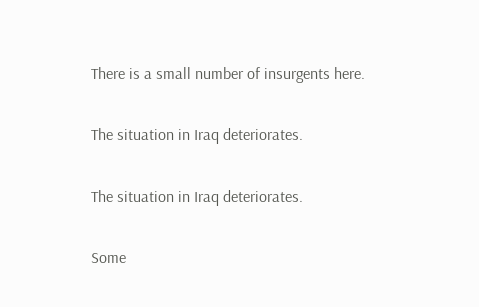There is a small number of insurgents here.

The situation in Iraq deteriorates.

The situation in Iraq deteriorates.

Some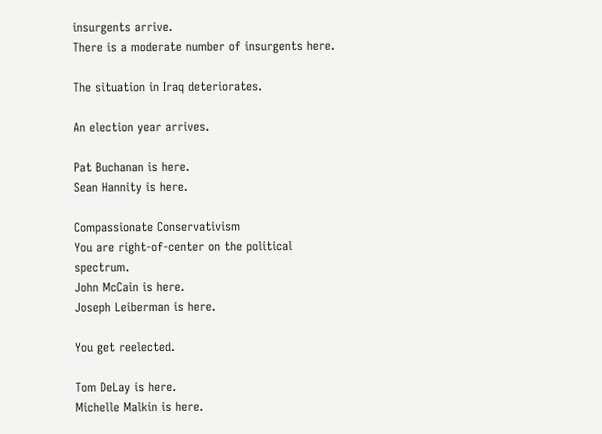insurgents arrive.
There is a moderate number of insurgents here.

The situation in Iraq deteriorates.

An election year arrives.

Pat Buchanan is here.
Sean Hannity is here.

Compassionate Conservativism
You are right-of-center on the political spectrum.
John McCain is here.
Joseph Leiberman is here.

You get reelected.

Tom DeLay is here.
Michelle Malkin is here.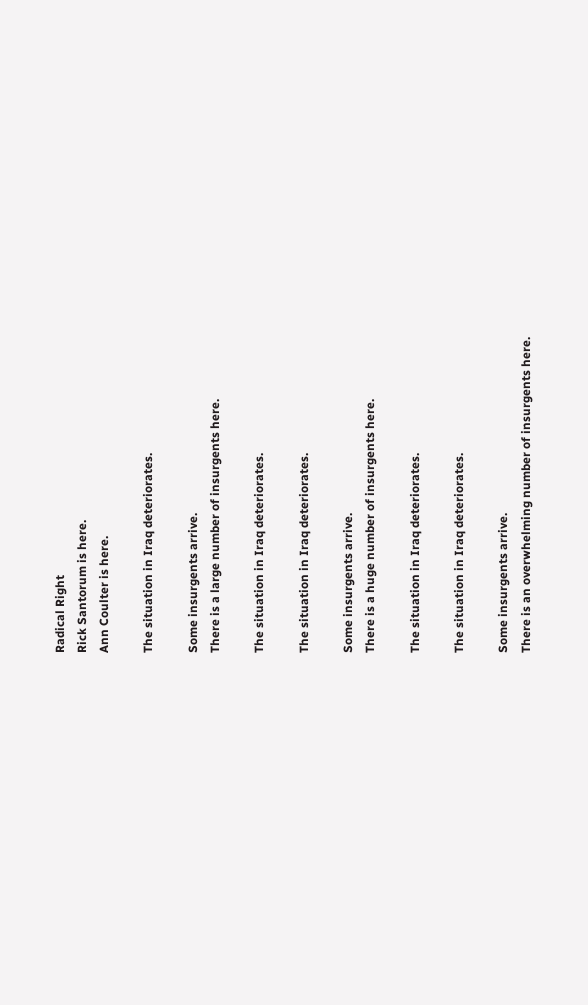Radical Right
Rick Santorum is here.
Ann Coulter is here.

The situation in Iraq deteriorates.

Some insurgents arrive.
There is a large number of insurgents here.

The situation in Iraq deteriorates.

The situation in Iraq deteriorates.

Some insurgents arrive.
There is a huge number of insurgents here.

The situation in Iraq deteriorates.

The situation in Iraq deteriorates.

Some insurgents arrive.
There is an overwhelming number of insurgents here.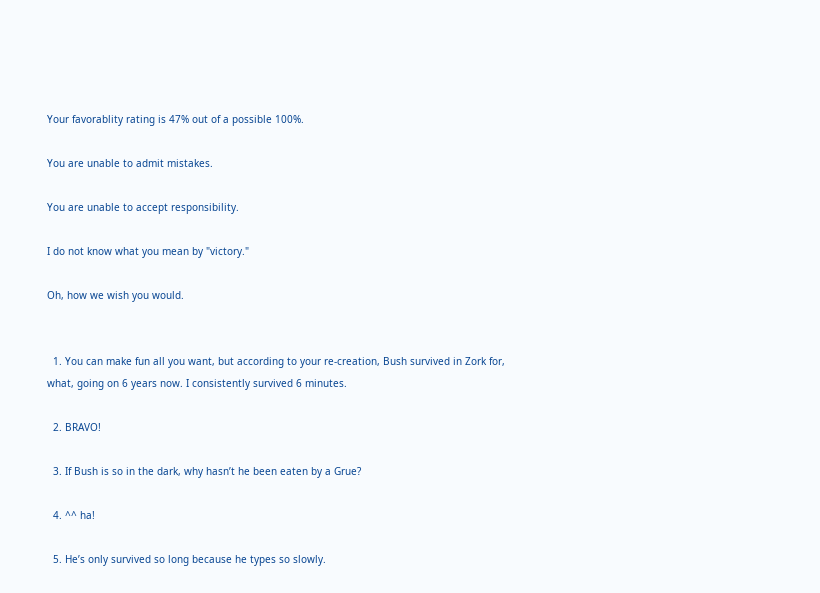Your favorablity rating is 47% out of a possible 100%.

You are unable to admit mistakes.

You are unable to accept responsibility.

I do not know what you mean by "victory."

Oh, how we wish you would.


  1. You can make fun all you want, but according to your re-creation, Bush survived in Zork for, what, going on 6 years now. I consistently survived 6 minutes.

  2. BRAVO!

  3. If Bush is so in the dark, why hasn’t he been eaten by a Grue?

  4. ^^ ha!

  5. He’s only survived so long because he types so slowly.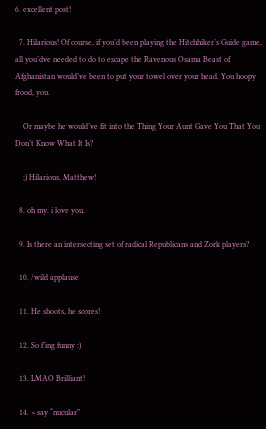6. excellent post!

  7. Hilarious! Of course, if you’d been playing the Hitchhiker’s Guide game, all you’dve needed to do to escape the Ravenous Osama Beast of Afghanistan would’ve been to put your towel over your head. You hoopy frood, you.

    Or maybe he would’ve fit into the Thing Your Aunt Gave You That You Don’t Know What It Is?

    ;) Hilarious, Matthew!

  8. oh my. i love you.

  9. Is there an intersecting set of radical Republicans and Zork players?

  10. /wild applause

  11. He shoots, he scores!

  12. So f’ing funny :)

  13. LMAO Brilliant!

  14. > say “nucular”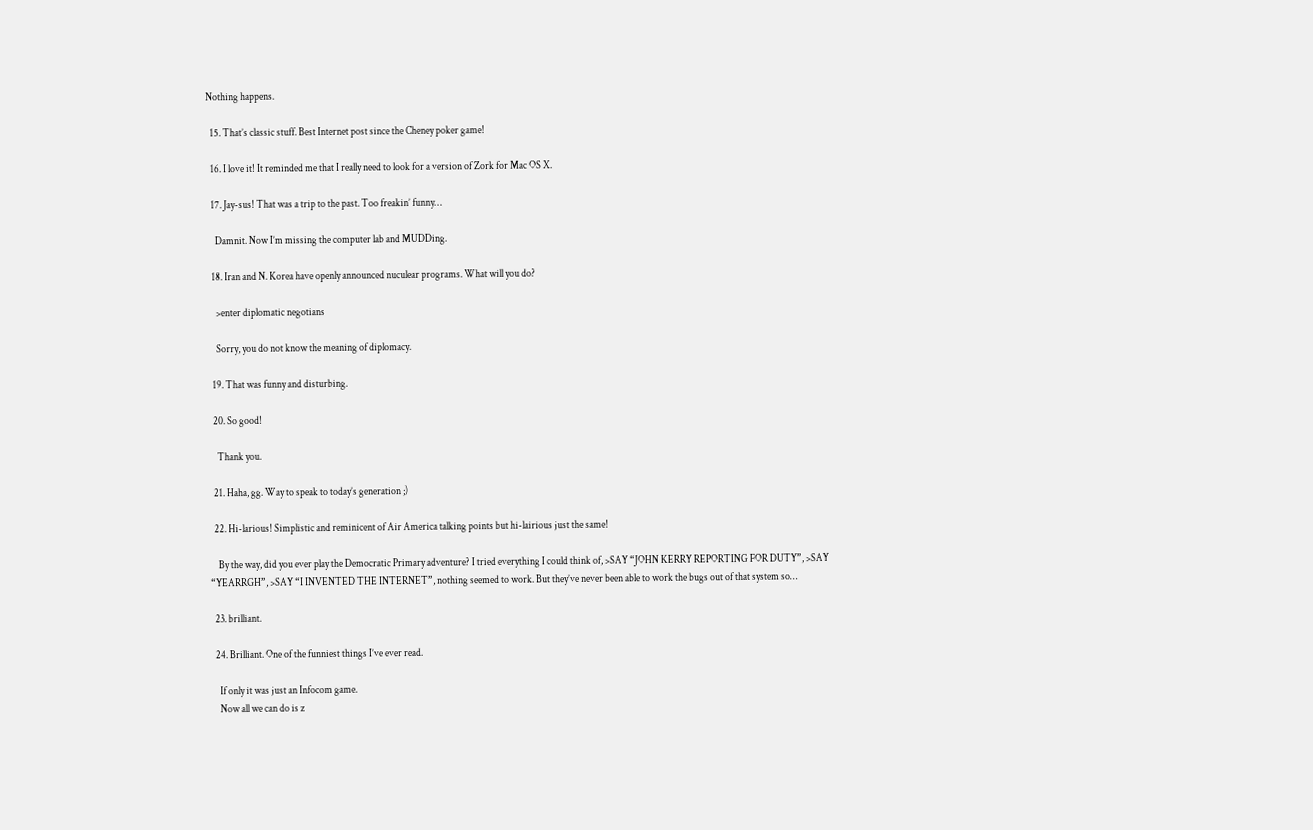Nothing happens.

  15. That’s classic stuff. Best Internet post since the Cheney poker game!

  16. I love it! It reminded me that I really need to look for a version of Zork for Mac OS X.

  17. Jay-sus! That was a trip to the past. Too freakin’ funny…

    Damnit. Now I’m missing the computer lab and MUDDing.

  18. Iran and N. Korea have openly announced nuculear programs. What will you do?

    >enter diplomatic negotians

    Sorry, you do not know the meaning of diplomacy.

  19. That was funny and disturbing.

  20. So good!

    Thank you.

  21. Haha, gg. Way to speak to today’s generation ;)

  22. Hi-larious! Simplistic and reminicent of Air America talking points but hi-lairious just the same!

    By the way, did you ever play the Democratic Primary adventure? I tried everything I could think of, >SAY “JOHN KERRY REPORTING FOR DUTY”, >SAY “YEARRGH”, >SAY “I INVENTED THE INTERNET”, nothing seemed to work. But they’ve never been able to work the bugs out of that system so…

  23. brilliant.

  24. Brilliant. One of the funniest things I’ve ever read.

    If only it was just an Infocom game.
    Now all we can do is z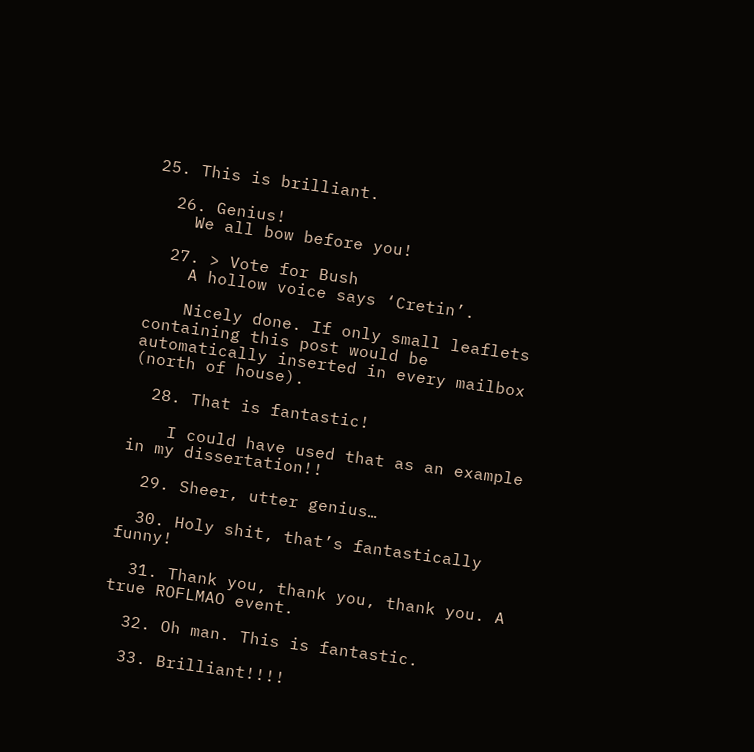25. This is brilliant.

  26. Genius!
    We all bow before you!

  27. > Vote for Bush
    A hollow voice says ‘Cretin’.

    Nicely done. If only small leaflets containing this post would be automatically inserted in every mailbox (north of house).

  28. That is fantastic!

    I could have used that as an example in my dissertation!!

  29. Sheer, utter genius…

  30. Holy shit, that’s fantastically funny!

  31. Thank you, thank you, thank you. A true ROFLMAO event.

  32. Oh man. This is fantastic.

  33. Brilliant!!!!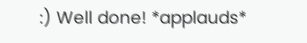:) Well done! *applauds*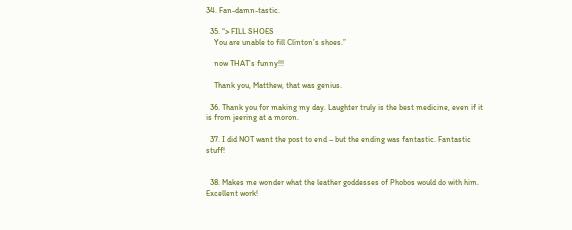34. Fan-damn-tastic.

  35. “> FILL SHOES
    You are unable to fill Clinton’s shoes.”

    now THAT’s funny!!!

    Thank you, Matthew, that was genius.

  36. Thank you for making my day. Laughter truly is the best medicine, even if it is from jeering at a moron.

  37. I did NOT want the post to end – but the ending was fantastic. Fantastic stuff!


  38. Makes me wonder what the leather goddesses of Phobos would do with him. Excellent work!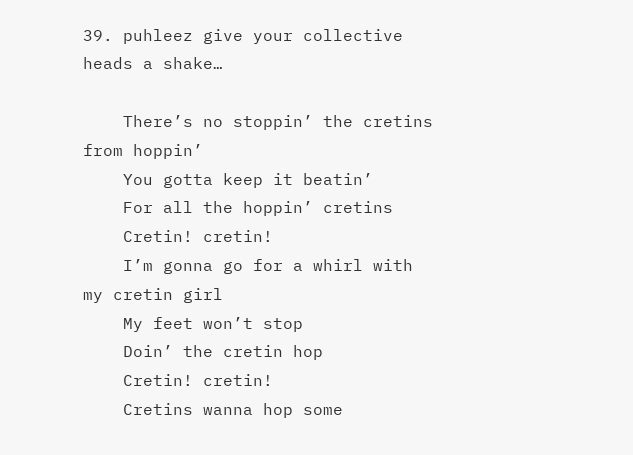39. puhleez give your collective heads a shake…

    There’s no stoppin’ the cretins from hoppin’
    You gotta keep it beatin’
    For all the hoppin’ cretins
    Cretin! cretin!
    I’m gonna go for a whirl with my cretin girl
    My feet won’t stop
    Doin’ the cretin hop
    Cretin! cretin!
    Cretins wanna hop some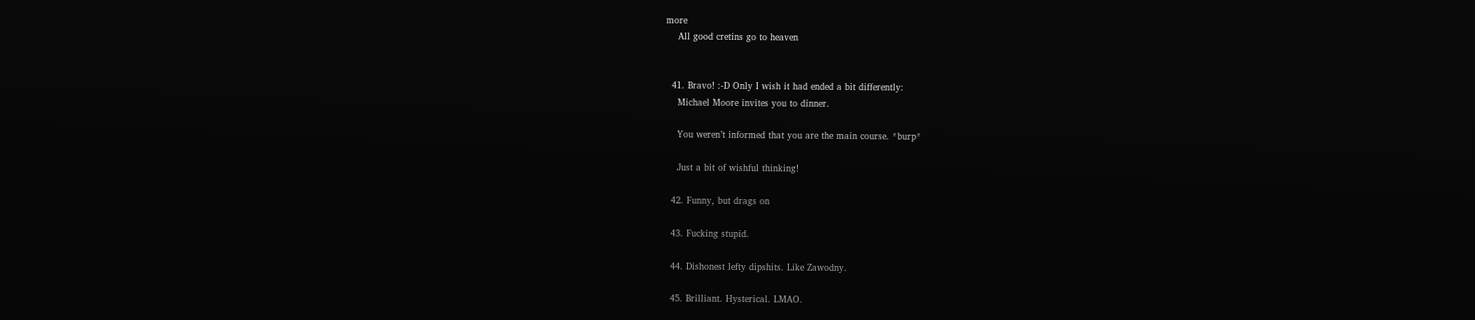more
    All good cretins go to heaven


  41. Bravo! :-D Only I wish it had ended a bit differently:
    Michael Moore invites you to dinner.

    You weren’t informed that you are the main course. *burp*

    Just a bit of wishful thinking!

  42. Funny, but drags on

  43. Fucking stupid.

  44. Dishonest lefty dipshits. Like Zawodny.

  45. Brilliant. Hysterical. LMAO.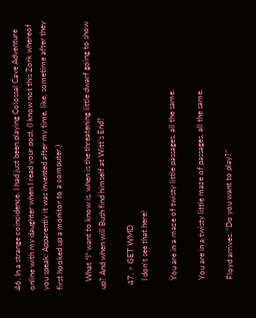46. In a strange coincidence, I had just been playing Colossal Cave Adventure online with my daughter when I read your post. (I know not this Zork whereof you speak: Apparently it was invented after my time, like, sometime after they first hooked up a monitor to a computer.)

    What *I* want to know is, when is the threatening little dwarf going to show up? And when will Bush find himself at Witt’s End?

  47. > GET WMD
    I don’t see that here!

    You are in a maze of twisty little passages, all the same.

    You are in a twisty little maze of passages, all the same.

    Floyd arrives. “Do you want to play?”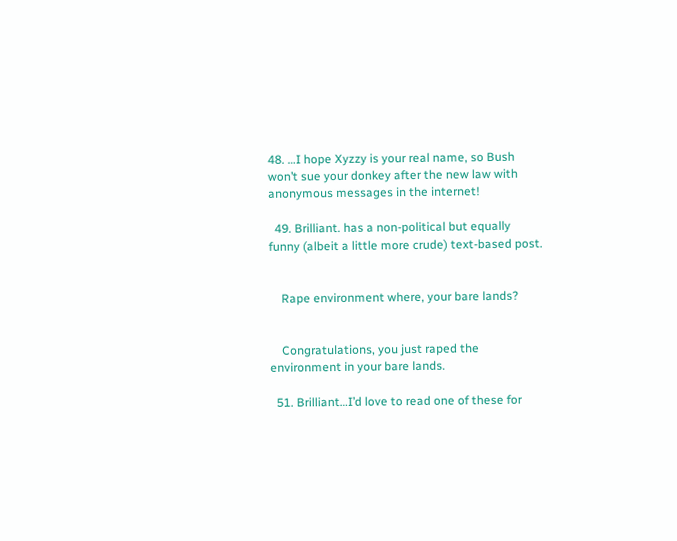48. …I hope Xyzzy is your real name, so Bush won’t sue your donkey after the new law with anonymous messages in the internet!

  49. Brilliant. has a non-political but equally funny (albeit a little more crude) text-based post.


    Rape environment where, your bare lands?


    Congratulations, you just raped the environment in your bare lands.

  51. Brilliant…I’d love to read one of these for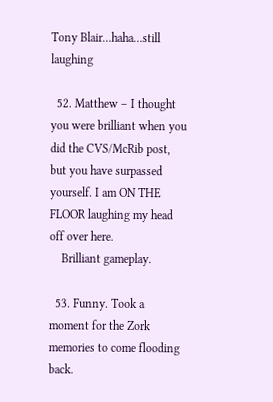Tony Blair…haha…still laughing

  52. Matthew – I thought you were brilliant when you did the CVS/McRib post, but you have surpassed yourself. I am ON THE FLOOR laughing my head off over here.
    Brilliant gameplay.

  53. Funny. Took a moment for the Zork memories to come flooding back.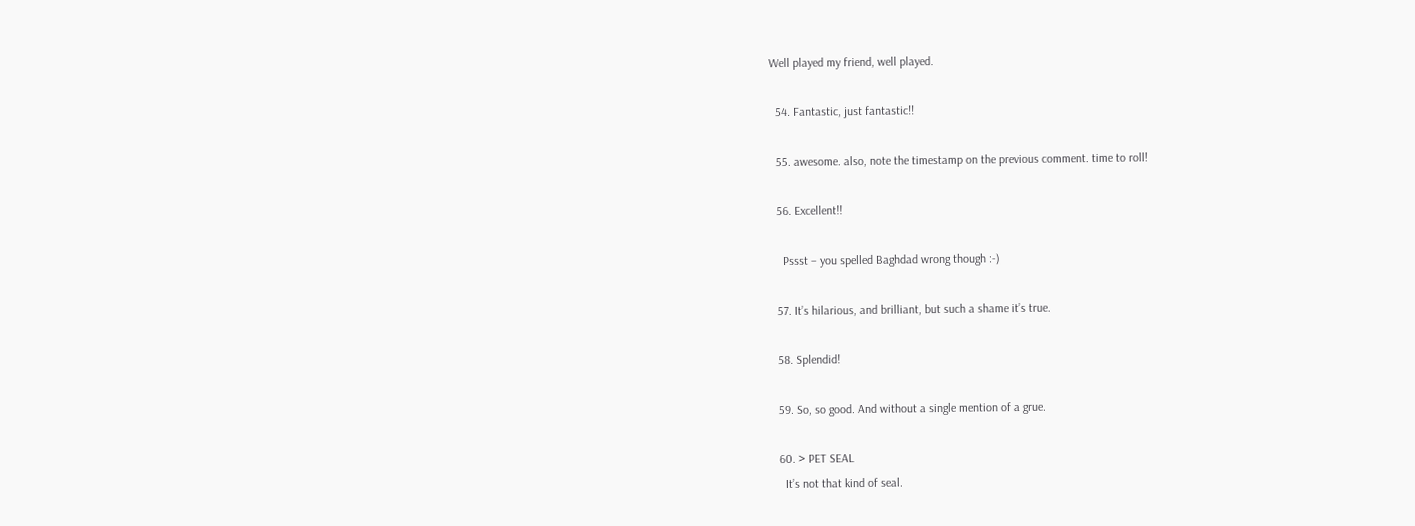Well played my friend, well played.

  54. Fantastic, just fantastic!!

  55. awesome. also, note the timestamp on the previous comment. time to roll!

  56. Excellent!!

    Pssst – you spelled Baghdad wrong though :-)

  57. It’s hilarious, and brilliant, but such a shame it’s true.

  58. Splendid!

  59. So, so good. And without a single mention of a grue.

  60. > PET SEAL
    It’s not that kind of seal.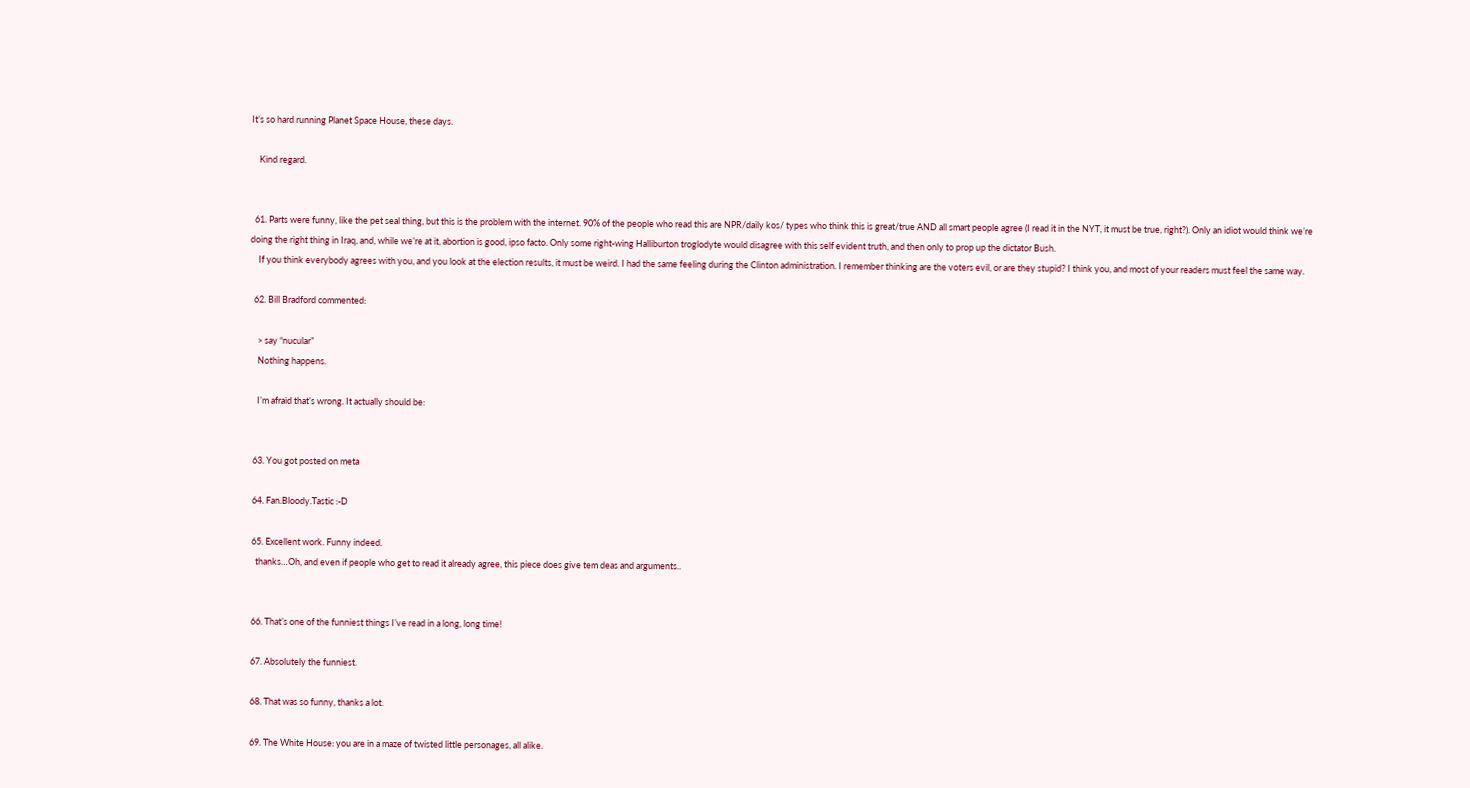It’s so hard running Planet Space House, these days.

    Kind regard.


  61. Parts were funny, like the pet seal thing, but this is the problem with the internet. 90% of the people who read this are NPR/daily kos/ types who think this is great/true AND all smart people agree (I read it in the NYT, it must be true, right?). Only an idiot would think we’re doing the right thing in Iraq, and, while we’re at it, abortion is good, ipso facto. Only some right-wing Halliburton troglodyte would disagree with this self evident truth, and then only to prop up the dictator Bush.
    If you think everybody agrees with you, and you look at the election results, it must be weird. I had the same feeling during the Clinton administration. I remember thinking are the voters evil, or are they stupid? I think you, and most of your readers must feel the same way.

  62. Bill Bradford commented:

    > say “nucular”
    Nothing happens.

    I’m afraid that’s wrong. It actually should be:


  63. You got posted on meta

  64. Fan.Bloody.Tastic :-D

  65. Excellent work. Funny indeed.
    thanks…Oh, and even if people who get to read it already agree, this piece does give tem deas and arguments..


  66. That’s one of the funniest things I’ve read in a long, long time!

  67. Absolutely the funniest.

  68. That was so funny, thanks a lot.

  69. The White House: you are in a maze of twisted little personages, all alike.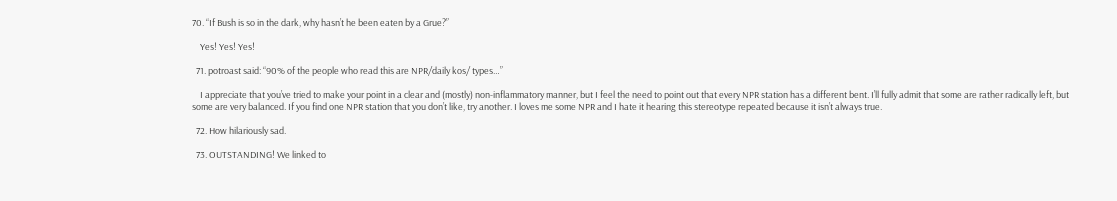70. “If Bush is so in the dark, why hasn’t he been eaten by a Grue?”

    Yes! Yes! Yes!

  71. potroast said: “90% of the people who read this are NPR/daily kos/ types…”

    I appreciate that you’ve tried to make your point in a clear and (mostly) non-inflammatory manner, but I feel the need to point out that every NPR station has a different bent. I’ll fully admit that some are rather radically left, but some are very balanced. If you find one NPR station that you don’t like, try another. I loves me some NPR and I hate it hearing this stereotype repeated because it isn’t always true.

  72. How hilariously sad.

  73. OUTSTANDING! We linked to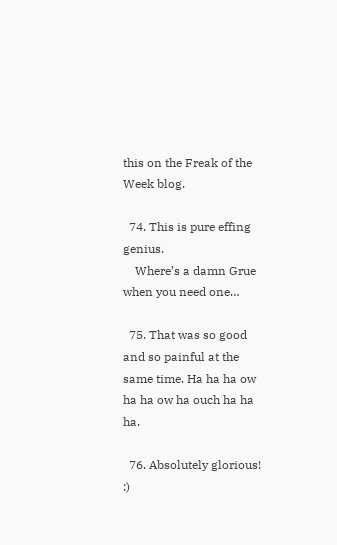this on the Freak of the Week blog.

  74. This is pure effing genius.
    Where’s a damn Grue when you need one…

  75. That was so good and so painful at the same time. Ha ha ha ow ha ha ow ha ouch ha ha ha.

  76. Absolutely glorious! :)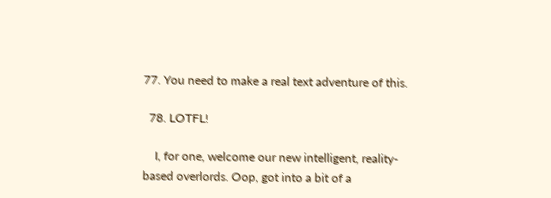77. You need to make a real text adventure of this.

  78. LOTFL!

    I, for one, welcome our new intelligent, reality-based overlords. Oop, got into a bit of a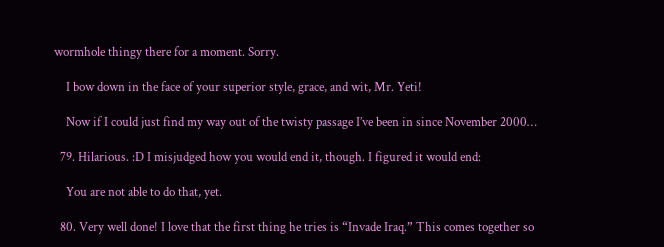wormhole thingy there for a moment. Sorry.

    I bow down in the face of your superior style, grace, and wit, Mr. Yeti!

    Now if I could just find my way out of the twisty passage I’ve been in since November 2000…

  79. Hilarious. :D I misjudged how you would end it, though. I figured it would end:

    You are not able to do that, yet.

  80. Very well done! I love that the first thing he tries is “Invade Iraq.” This comes together so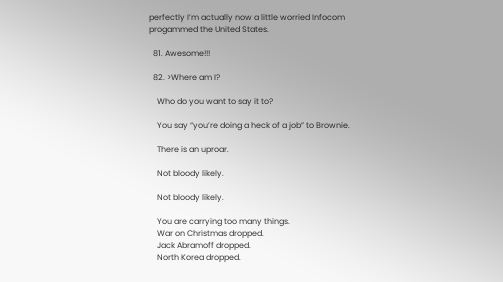perfectly I’m actually now a little worried Infocom progammed the United States.

  81. Awesome!!!

  82. >Where am I?

    Who do you want to say it to?

    You say “you’re doing a heck of a job” to Brownie.

    There is an uproar.

    Not bloody likely.

    Not bloody likely.

    You are carrying too many things.
    War on Christmas dropped.
    Jack Abramoff dropped.
    North Korea dropped.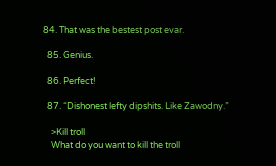84. That was the bestest post evar.

  85. Genius.

  86. Perfect!

  87. “Dishonest lefty dipshits. Like Zawodny.”

    >Kill troll
    What do you want to kill the troll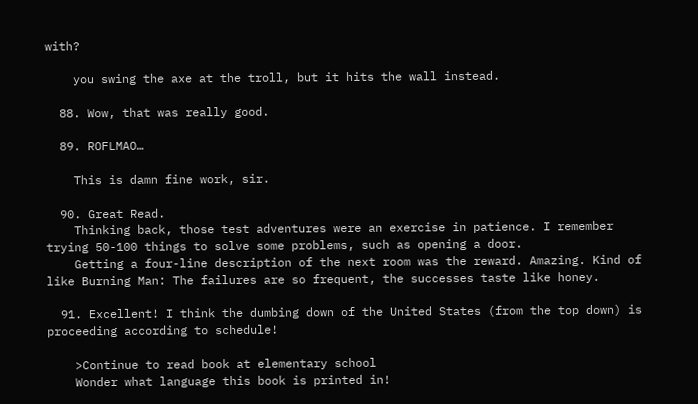with?

    you swing the axe at the troll, but it hits the wall instead.

  88. Wow, that was really good.

  89. ROFLMAO…

    This is damn fine work, sir.

  90. Great Read.
    Thinking back, those test adventures were an exercise in patience. I remember trying 50-100 things to solve some problems, such as opening a door.
    Getting a four-line description of the next room was the reward. Amazing. Kind of like Burning Man: The failures are so frequent, the successes taste like honey.

  91. Excellent! I think the dumbing down of the United States (from the top down) is proceeding according to schedule!

    >Continue to read book at elementary school
    Wonder what language this book is printed in!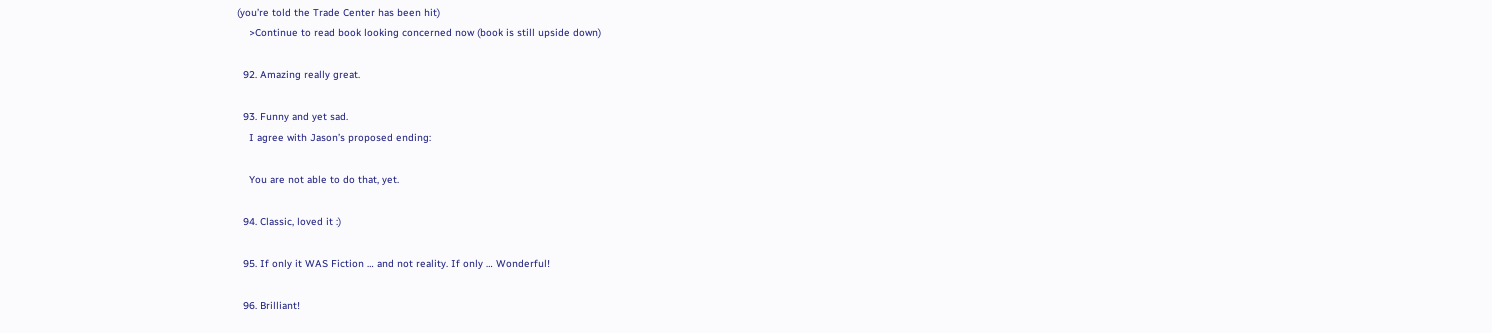(you’re told the Trade Center has been hit)
    >Continue to read book looking concerned now (book is still upside down)

  92. Amazing really great.

  93. Funny and yet sad.
    I agree with Jason’s proposed ending:

    You are not able to do that, yet.

  94. Classic, loved it :)

  95. If only it WAS Fiction … and not reality. If only … Wonderful!

  96. Brilliant!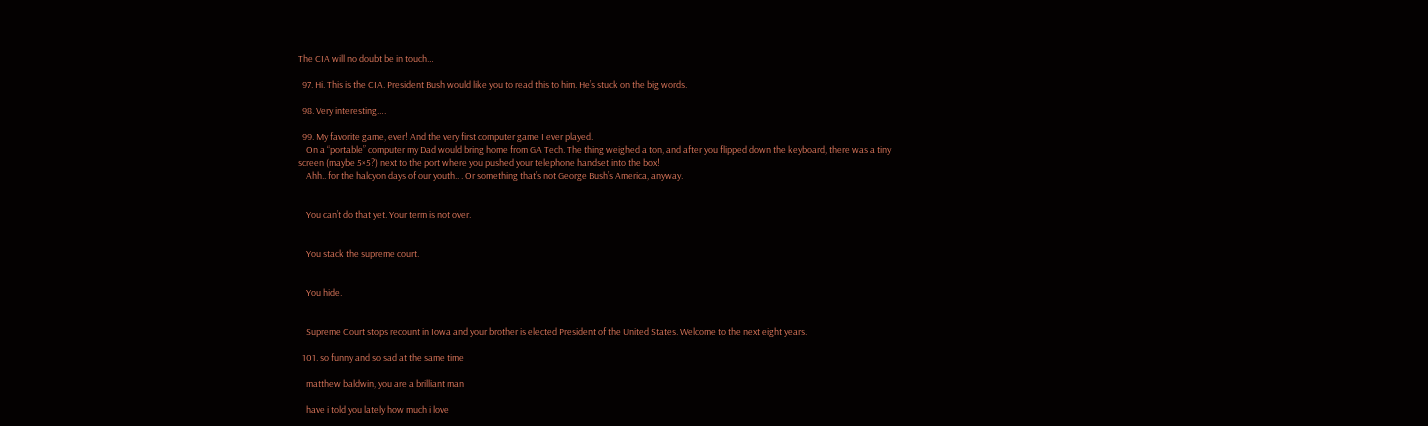The CIA will no doubt be in touch…

  97. Hi. This is the CIA. President Bush would like you to read this to him. He’s stuck on the big words.

  98. Very interesting….

  99. My favorite game, ever! And the very first computer game I ever played.
    On a “portable” computer my Dad would bring home from GA Tech. The thing weighed a ton, and after you flipped down the keyboard, there was a tiny screen (maybe 5×5?) next to the port where you pushed your telephone handset into the box!
    Ahh.. for the halcyon days of our youth.. . Or something that’s not George Bush’s America, anyway.


    You can’t do that yet. Your term is not over.


    You stack the supreme court.


    You hide.


    Supreme Court stops recount in Iowa and your brother is elected President of the United States. Welcome to the next eight years.

  101. so funny and so sad at the same time

    matthew baldwin, you are a brilliant man

    have i told you lately how much i love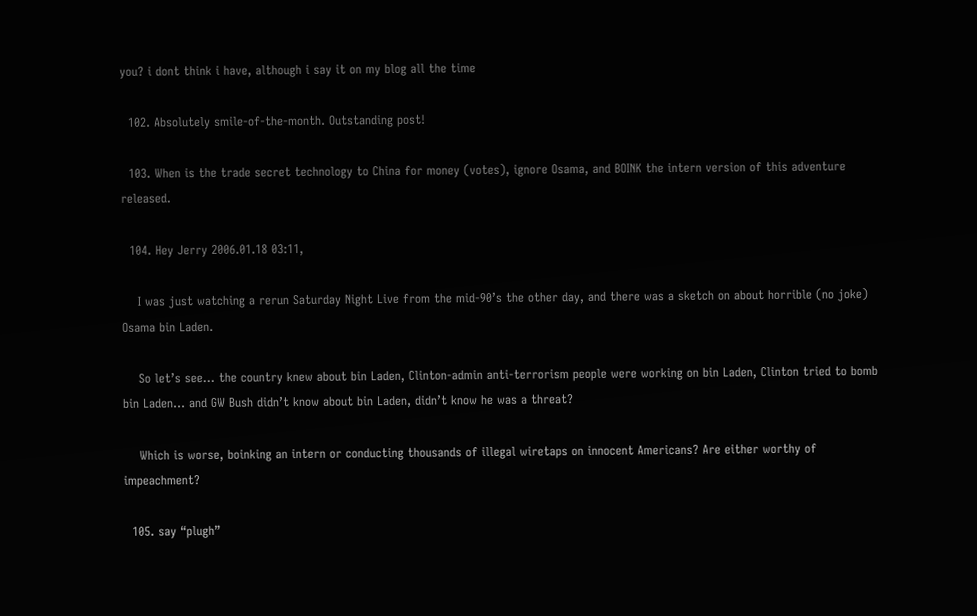you? i dont think i have, although i say it on my blog all the time

  102. Absolutely smile-of-the-month. Outstanding post!

  103. When is the trade secret technology to China for money (votes), ignore Osama, and BOINK the intern version of this adventure released.

  104. Hey Jerry 2006.01.18 03:11,

    I was just watching a rerun Saturday Night Live from the mid-90’s the other day, and there was a sketch on about horrible (no joke) Osama bin Laden.

    So let’s see… the country knew about bin Laden, Clinton-admin anti-terrorism people were working on bin Laden, Clinton tried to bomb bin Laden… and GW Bush didn’t know about bin Laden, didn’t know he was a threat?

    Which is worse, boinking an intern or conducting thousands of illegal wiretaps on innocent Americans? Are either worthy of impeachment?

  105. say “plugh”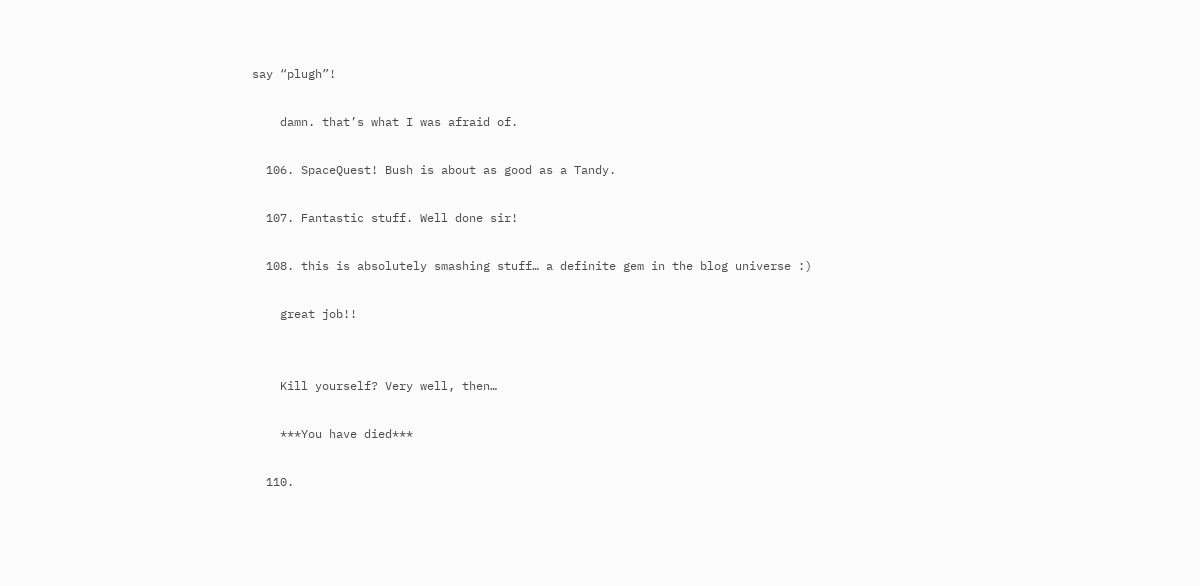say “plugh”!

    damn. that’s what I was afraid of.

  106. SpaceQuest! Bush is about as good as a Tandy.

  107. Fantastic stuff. Well done sir!

  108. this is absolutely smashing stuff… a definite gem in the blog universe :)

    great job!!


    Kill yourself? Very well, then…

    ***You have died***

  110.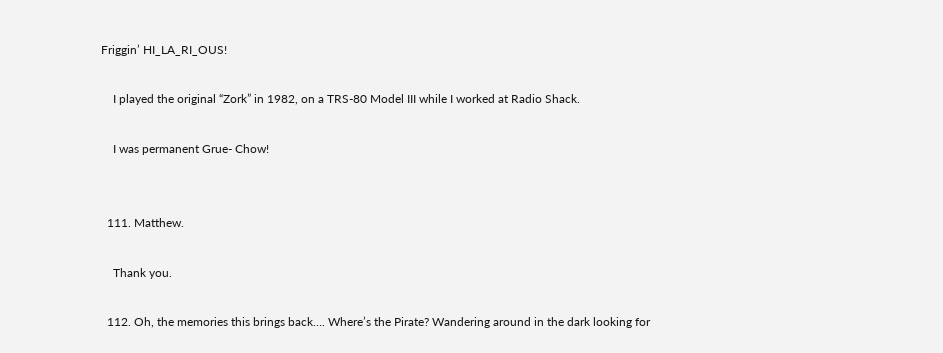Friggin’ HI_LA_RI_OUS!

    I played the original “Zork” in 1982, on a TRS-80 Model III while I worked at Radio Shack.

    I was permanent Grue- Chow!


  111. Matthew.

    Thank you.

  112. Oh, the memories this brings back…. Where’s the Pirate? Wandering around in the dark looking for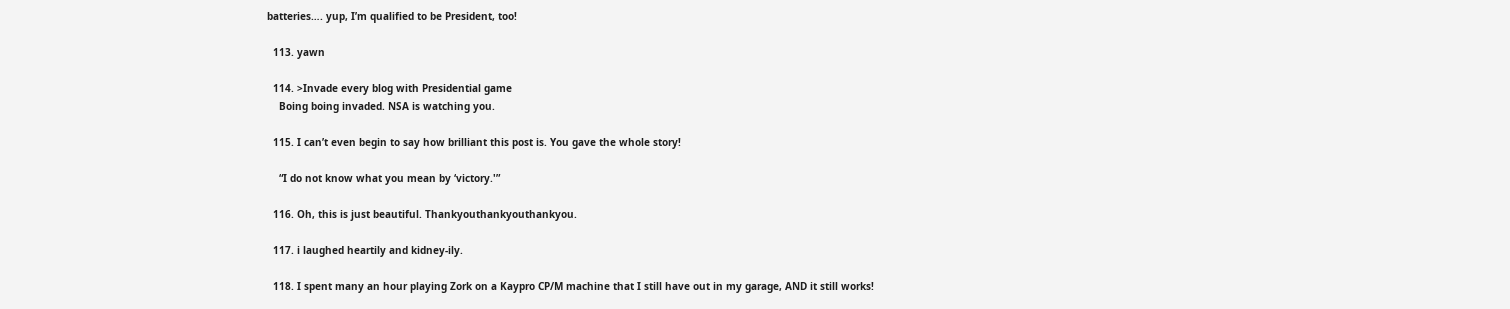batteries…. yup, I’m qualified to be President, too!

  113. yawn

  114. >Invade every blog with Presidential game
    Boing boing invaded. NSA is watching you.

  115. I can’t even begin to say how brilliant this post is. You gave the whole story!

    “I do not know what you mean by ‘victory.'”

  116. Oh, this is just beautiful. Thankyouthankyouthankyou.

  117. i laughed heartily and kidney-ily.

  118. I spent many an hour playing Zork on a Kaypro CP/M machine that I still have out in my garage, AND it still works!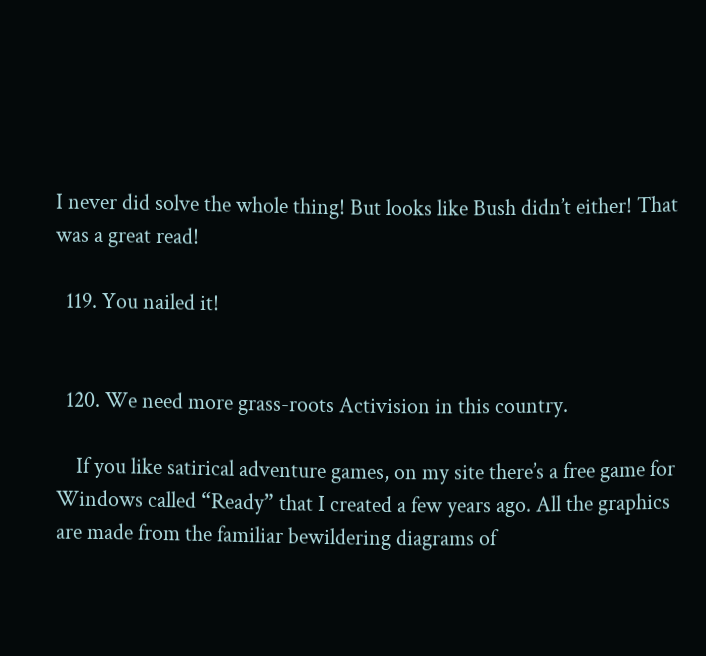I never did solve the whole thing! But looks like Bush didn’t either! That was a great read!

  119. You nailed it!


  120. We need more grass-roots Activision in this country.

    If you like satirical adventure games, on my site there’s a free game for Windows called “Ready” that I created a few years ago. All the graphics are made from the familiar bewildering diagrams of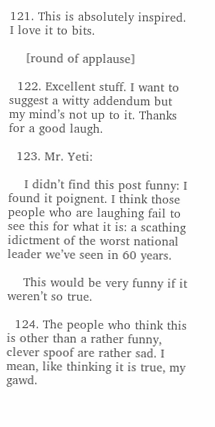121. This is absolutely inspired. I love it to bits.

    [round of applause]

  122. Excellent stuff. I want to suggest a witty addendum but my mind’s not up to it. Thanks for a good laugh.

  123. Mr. Yeti:

    I didn’t find this post funny: I found it poignent. I think those people who are laughing fail to see this for what it is: a scathing idictment of the worst national leader we’ve seen in 60 years.

    This would be very funny if it weren’t so true.

  124. The people who think this is other than a rather funny, clever spoof are rather sad. I mean, like thinking it is true, my gawd.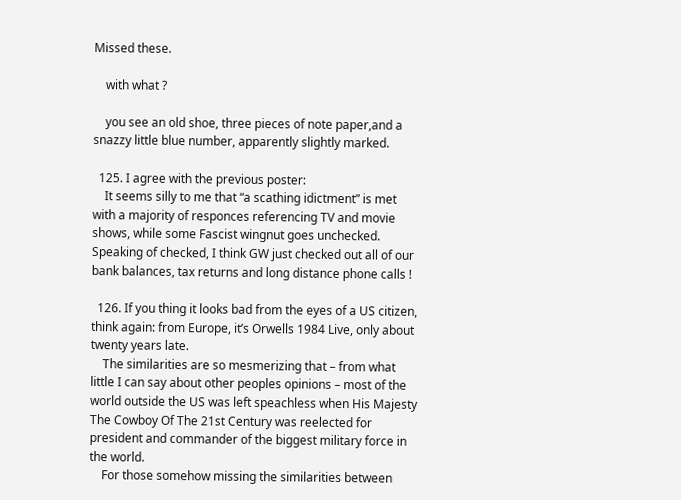Missed these.

    with what ?

    you see an old shoe, three pieces of note paper,and a snazzy little blue number, apparently slightly marked.

  125. I agree with the previous poster:
    It seems silly to me that “a scathing idictment” is met with a majority of responces referencing TV and movie shows, while some Fascist wingnut goes unchecked. Speaking of checked, I think GW just checked out all of our bank balances, tax returns and long distance phone calls !

  126. If you thing it looks bad from the eyes of a US citizen, think again: from Europe, it’s Orwells 1984 Live, only about twenty years late.
    The similarities are so mesmerizing that – from what little I can say about other peoples opinions – most of the world outside the US was left speachless when His Majesty The Cowboy Of The 21st Century was reelected for president and commander of the biggest military force in the world.
    For those somehow missing the similarities between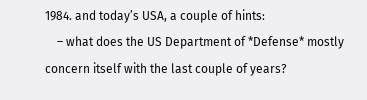1984. and today’s USA, a couple of hints:
    – what does the US Department of *Defense* mostly concern itself with the last couple of years?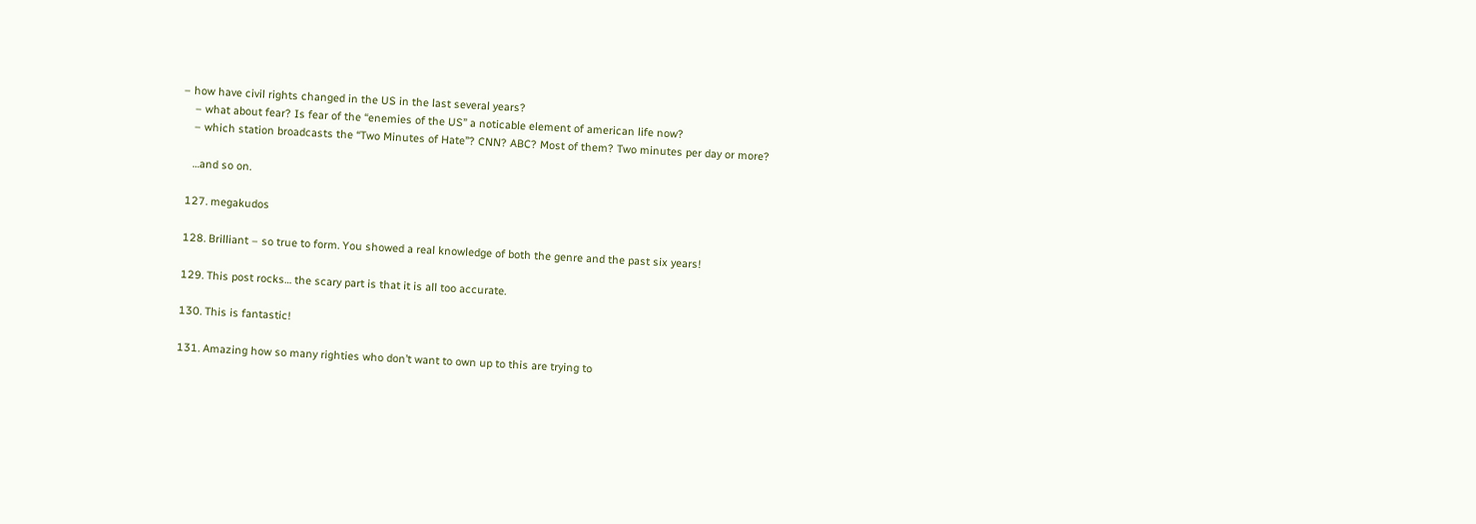– how have civil rights changed in the US in the last several years?
    – what about fear? Is fear of the “enemies of the US” a noticable element of american life now?
    – which station broadcasts the “Two Minutes of Hate”? CNN? ABC? Most of them? Two minutes per day or more?

    …and so on.

  127. megakudos

  128. Brilliant – so true to form. You showed a real knowledge of both the genre and the past six years!

  129. This post rocks… the scary part is that it is all too accurate.

  130. This is fantastic!

  131. Amazing how so many righties who don’t want to own up to this are trying to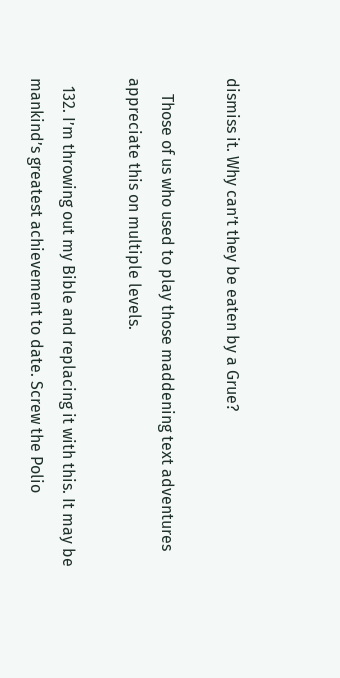dismiss it. Why can’t they be eaten by a Grue?

    Those of us who used to play those maddening text adventures appreciate this on multiple levels.

  132. I’m throwing out my Bible and replacing it with this. It may be mankind’s greatest achievement to date. Screw the Polio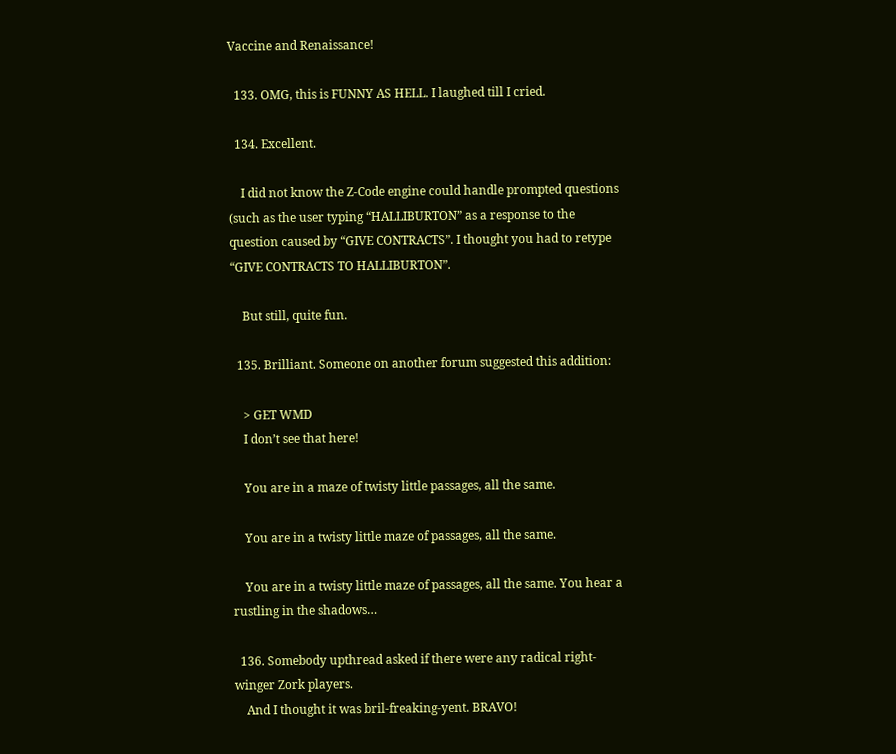Vaccine and Renaissance!

  133. OMG, this is FUNNY AS HELL. I laughed till I cried.

  134. Excellent.

    I did not know the Z-Code engine could handle prompted questions (such as the user typing “HALLIBURTON” as a response to the question caused by “GIVE CONTRACTS”. I thought you had to retype “GIVE CONTRACTS TO HALLIBURTON”.

    But still, quite fun.

  135. Brilliant. Someone on another forum suggested this addition:

    > GET WMD
    I don’t see that here!

    You are in a maze of twisty little passages, all the same.

    You are in a twisty little maze of passages, all the same.

    You are in a twisty little maze of passages, all the same. You hear a rustling in the shadows…

  136. Somebody upthread asked if there were any radical right-winger Zork players.
    And I thought it was bril-freaking-yent. BRAVO!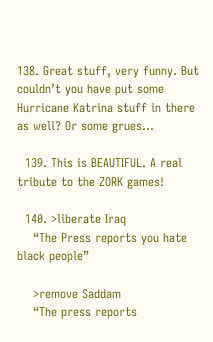138. Great stuff, very funny. But couldn’t you have put some Hurricane Katrina stuff in there as well? Or some grues…

  139. This is BEAUTIFUL. A real tribute to the ZORK games!

  140. >liberate Iraq
    “The Press reports you hate black people”

    >remove Saddam
    “The press reports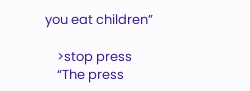you eat children”

    >stop press
    “The press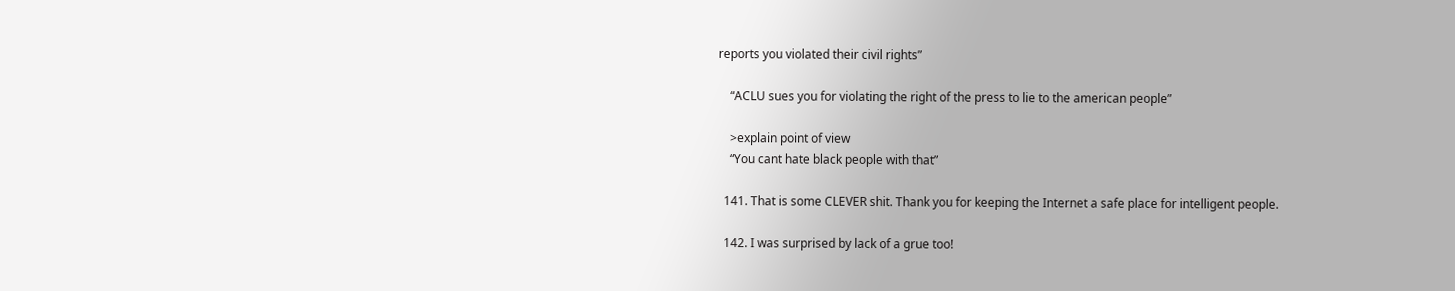reports you violated their civil rights”

    “ACLU sues you for violating the right of the press to lie to the american people”

    >explain point of view
    “You cant hate black people with that”

  141. That is some CLEVER shit. Thank you for keeping the Internet a safe place for intelligent people.

  142. I was surprised by lack of a grue too!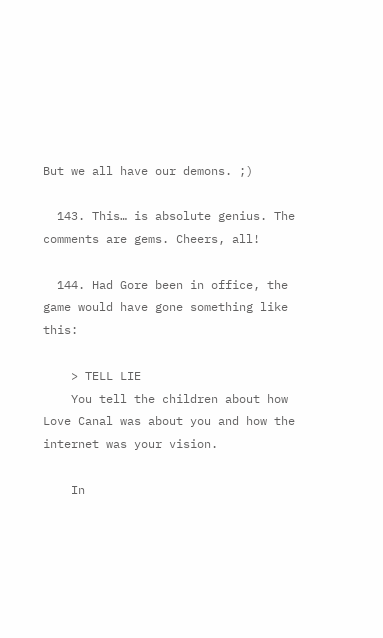But we all have our demons. ;)

  143. This… is absolute genius. The comments are gems. Cheers, all!

  144. Had Gore been in office, the game would have gone something like this:

    > TELL LIE
    You tell the children about how Love Canal was about you and how the internet was your vision.

    In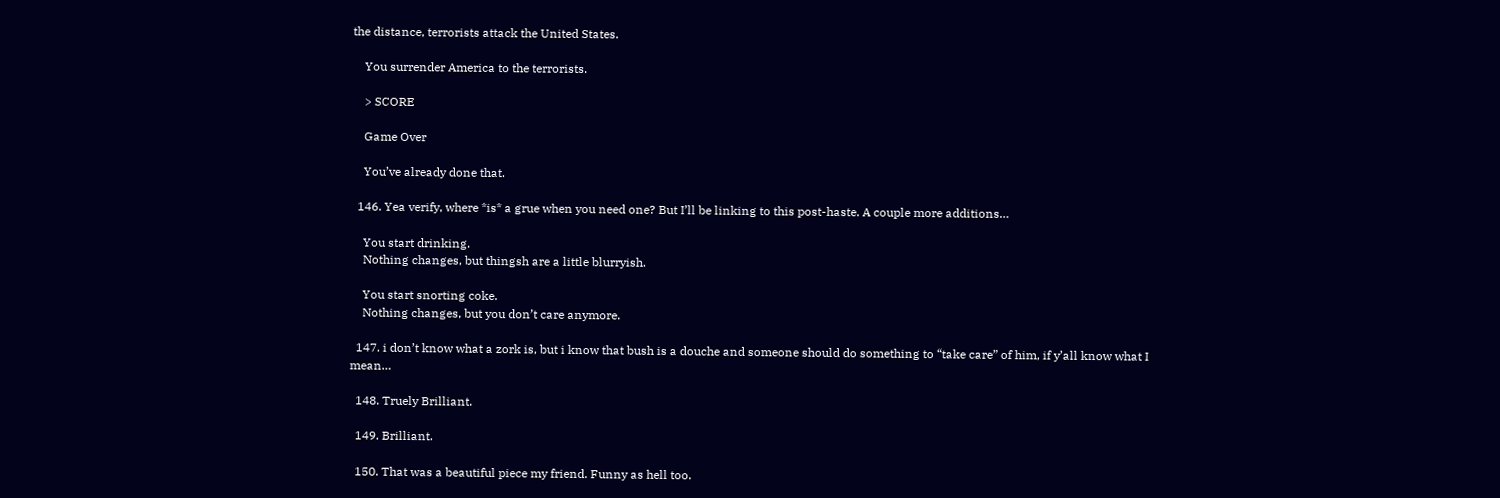the distance, terrorists attack the United States.

    You surrender America to the terrorists.

    > SCORE

    Game Over

    You’ve already done that.

  146. Yea verify, where *is* a grue when you need one? But I’ll be linking to this post-haste. A couple more additions…

    You start drinking.
    Nothing changes, but thingsh are a little blurryish.

    You start snorting coke.
    Nothing changes, but you don’t care anymore.

  147. i don’t know what a zork is, but i know that bush is a douche and someone should do something to “take care” of him, if y’all know what I mean…

  148. Truely Brilliant.

  149. Brilliant.

  150. That was a beautiful piece my friend. Funny as hell too.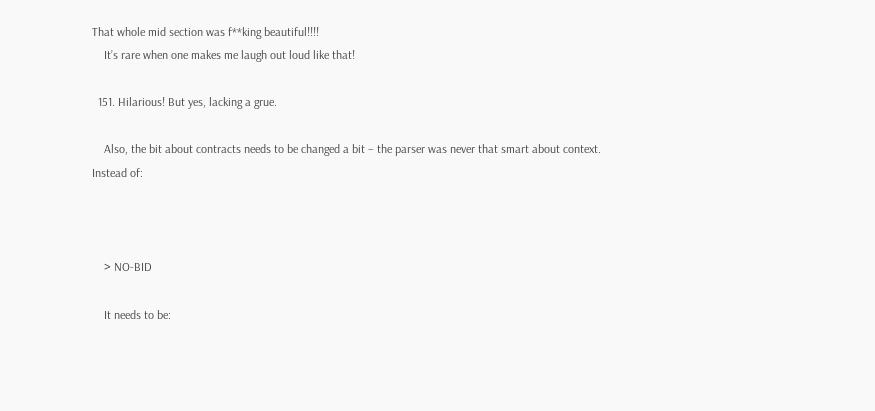That whole mid section was f**king beautiful!!!!
    It’s rare when one makes me laugh out loud like that!

  151. Hilarious! But yes, lacking a grue.

    Also, the bit about contracts needs to be changed a bit – the parser was never that smart about context. Instead of:



    > NO-BID

    It needs to be: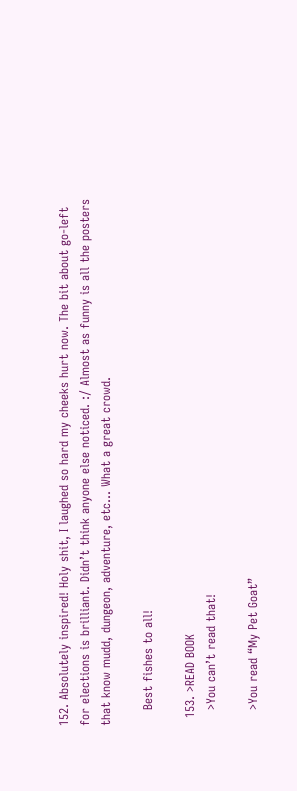152. Absolutely inspired! Holy shit, I laughed so hard my cheeks hurt now. The bit about go-left for elections is brilliant. Didn’t think anyone else noticed. :/ Almost as funny is all the posters that know mudd, dungeon, adventure, etc… What a great crowd.

    Best fishes to all!

  153. >READ BOOK
    >You can’t read that!

    >You read “My Pet Goat”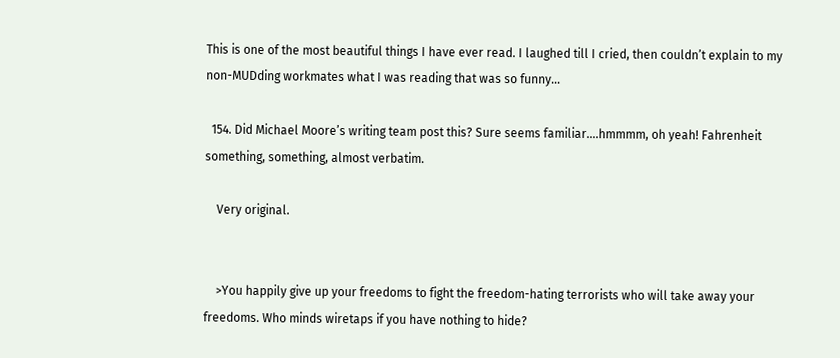This is one of the most beautiful things I have ever read. I laughed till I cried, then couldn’t explain to my non-MUDding workmates what I was reading that was so funny…

  154. Did Michael Moore’s writing team post this? Sure seems familiar….hmmmm, oh yeah! Fahrenheit something, something, almost verbatim.

    Very original.


    >You happily give up your freedoms to fight the freedom-hating terrorists who will take away your freedoms. Who minds wiretaps if you have nothing to hide?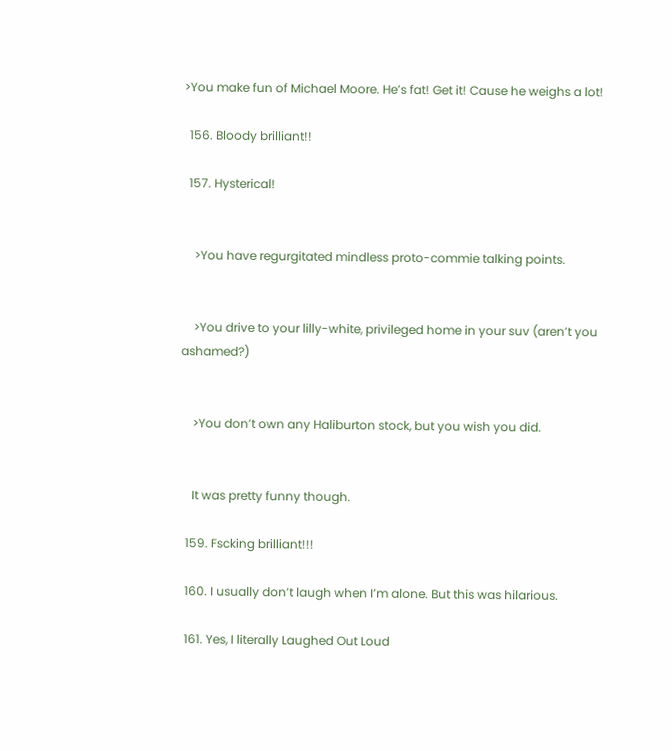>You make fun of Michael Moore. He’s fat! Get it! Cause he weighs a lot!

  156. Bloody brilliant!!

  157. Hysterical!


    >You have regurgitated mindless proto-commie talking points.


    >You drive to your lilly-white, privileged home in your suv (aren’t you ashamed?)


    >You don’t own any Haliburton stock, but you wish you did.


    It was pretty funny though.

  159. Fscking brilliant!!!

  160. I usually don’t laugh when I’m alone. But this was hilarious.

  161. Yes, I literally Laughed Out Loud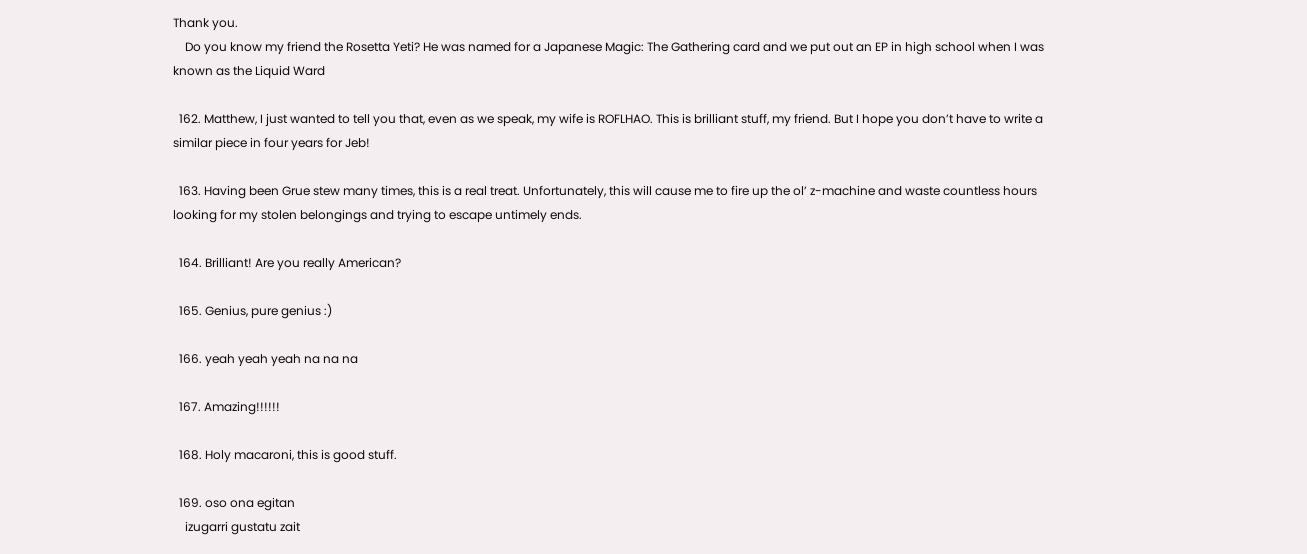Thank you.
    Do you know my friend the Rosetta Yeti? He was named for a Japanese Magic: The Gathering card and we put out an EP in high school when I was known as the Liquid Ward

  162. Matthew, I just wanted to tell you that, even as we speak, my wife is ROFLHAO. This is brilliant stuff, my friend. But I hope you don’t have to write a similar piece in four years for Jeb!

  163. Having been Grue stew many times, this is a real treat. Unfortunately, this will cause me to fire up the ol’ z-machine and waste countless hours looking for my stolen belongings and trying to escape untimely ends.

  164. Brilliant! Are you really American?

  165. Genius, pure genius :)

  166. yeah yeah yeah na na na

  167. Amazing!!!!!!

  168. Holy macaroni, this is good stuff.

  169. oso ona egitan
    izugarri gustatu zait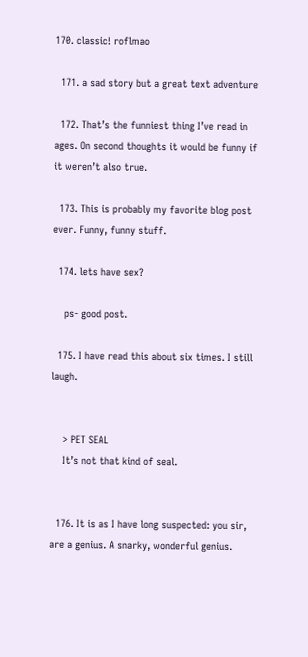170. classic! roflmao

  171. a sad story but a great text adventure

  172. That’s the funniest thing I’ve read in ages. On second thoughts it would be funny if it weren’t also true.

  173. This is probably my favorite blog post ever. Funny, funny stuff.

  174. lets have sex?

    ps- good post.

  175. I have read this about six times. I still laugh.


    > PET SEAL
    It’s not that kind of seal.


  176. It is as I have long suspected: you sir, are a genius. A snarky, wonderful genius.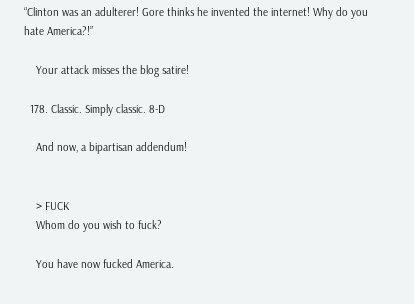“Clinton was an adulterer! Gore thinks he invented the internet! Why do you hate America?!”

    Your attack misses the blog satire!

  178. Classic. Simply classic. 8-D

    And now, a bipartisan addendum!


    > FUCK
    Whom do you wish to fuck?

    You have now fucked America.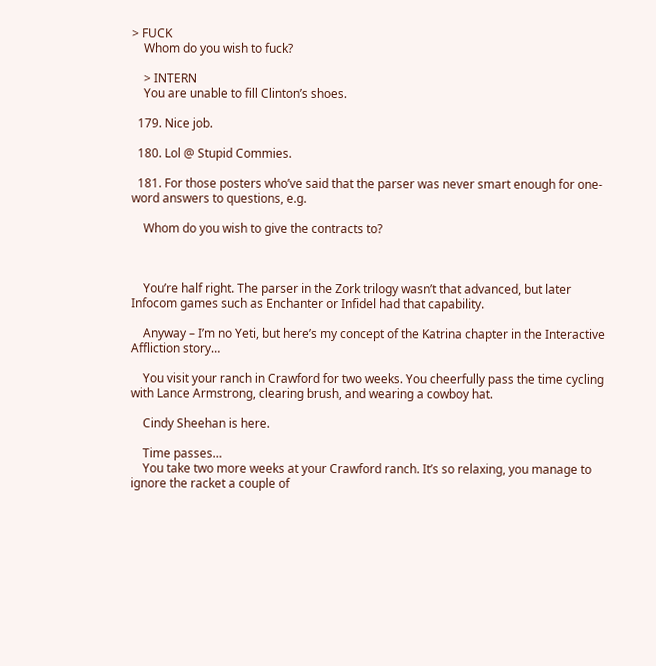> FUCK
    Whom do you wish to fuck?

    > INTERN
    You are unable to fill Clinton’s shoes.

  179. Nice job.

  180. Lol @ Stupid Commies.

  181. For those posters who’ve said that the parser was never smart enough for one-word answers to questions, e.g.

    Whom do you wish to give the contracts to?



    You’re half right. The parser in the Zork trilogy wasn’t that advanced, but later Infocom games such as Enchanter or Infidel had that capability.

    Anyway – I’m no Yeti, but here’s my concept of the Katrina chapter in the Interactive Affliction story…

    You visit your ranch in Crawford for two weeks. You cheerfully pass the time cycling with Lance Armstrong, clearing brush, and wearing a cowboy hat.

    Cindy Sheehan is here.

    Time passes…
    You take two more weeks at your Crawford ranch. It’s so relaxing, you manage to ignore the racket a couple of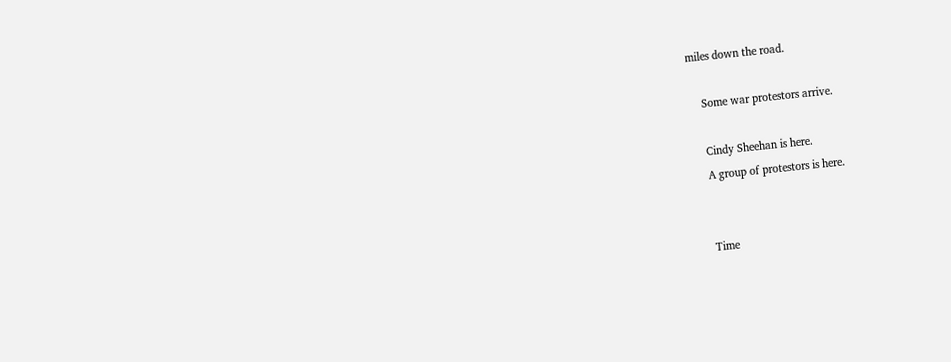miles down the road.

    Some war protestors arrive.

    Cindy Sheehan is here.
    A group of protestors is here.


    Time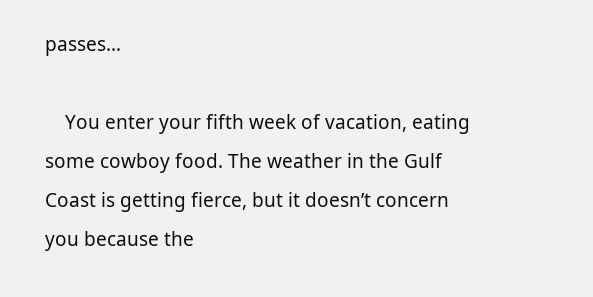passes…

    You enter your fifth week of vacation, eating some cowboy food. The weather in the Gulf Coast is getting fierce, but it doesn’t concern you because the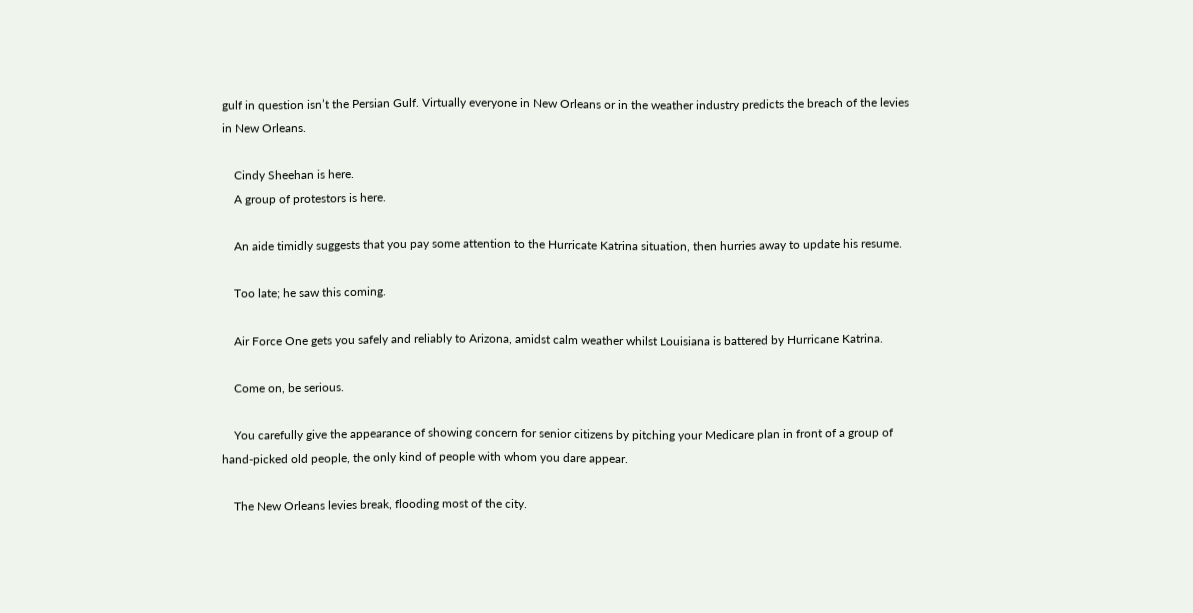gulf in question isn’t the Persian Gulf. Virtually everyone in New Orleans or in the weather industry predicts the breach of the levies in New Orleans.

    Cindy Sheehan is here.
    A group of protestors is here.

    An aide timidly suggests that you pay some attention to the Hurricate Katrina situation, then hurries away to update his resume.

    Too late; he saw this coming.

    Air Force One gets you safely and reliably to Arizona, amidst calm weather whilst Louisiana is battered by Hurricane Katrina.

    Come on, be serious.

    You carefully give the appearance of showing concern for senior citizens by pitching your Medicare plan in front of a group of hand-picked old people, the only kind of people with whom you dare appear.

    The New Orleans levies break, flooding most of the city.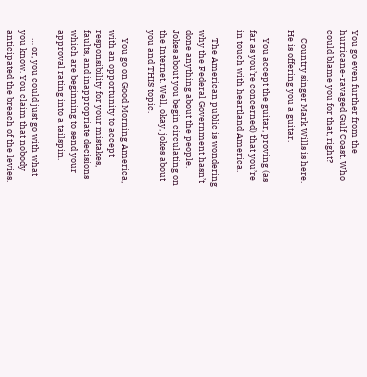You go even further from the hurricane-ravaged Gulf Coast. Who could blame you for that, right?

    Country singer Mark Wills is here. He is offering you a guitar.

    You accept the guitar, proving (as far as you’re concerned) that you’re in touch with heartland America.

    The American public is wondering why the Federal Government hasn’t done anything about the people. Jokes about you begin circulating on the Internet. Well, okay, jokes about you and THIS topic.

    You go on Good Morning America, with an opportunity to accept responsibility for your mistakes, faults, and inappropriate decisions which are beginning to send your approval rating into a tailspin.

    … or, you could just go with what you know. You claim that nobody anticipated the breach of the levies.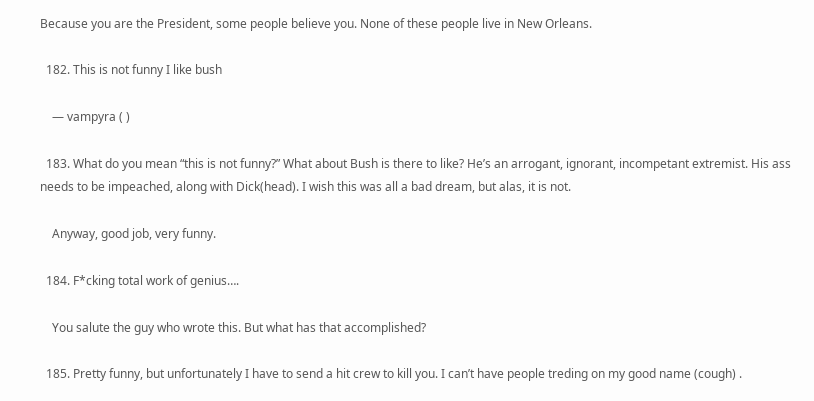Because you are the President, some people believe you. None of these people live in New Orleans.

  182. This is not funny I like bush

    — vampyra ( )

  183. What do you mean “this is not funny?” What about Bush is there to like? He’s an arrogant, ignorant, incompetant extremist. His ass needs to be impeached, along with Dick(head). I wish this was all a bad dream, but alas, it is not.

    Anyway, good job, very funny.

  184. F*cking total work of genius….

    You salute the guy who wrote this. But what has that accomplished?

  185. Pretty funny, but unfortunately I have to send a hit crew to kill you. I can’t have people treding on my good name (cough) .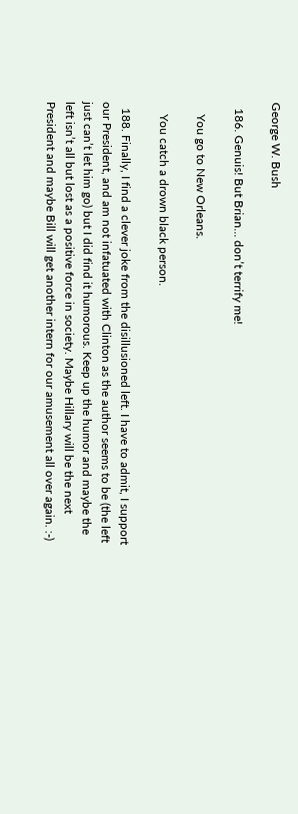George W. Bush

  186. Genuis! But Brian… don’t terrify me!

    You go to New Orleans.

    You catch a drown black person.

  188. Finally, I find a clever joke from the disillusioned left. I have to admit, I support our President, and am not infatuated with Clinton as the author seems to be (the left just can’t let him go) but I did find it humorous. Keep up the humor and maybe the left isn’t all but lost as a positive force in society. Maybe Hillary will be the next President and maybe Bill will get another intern for our amusement all over again. :-)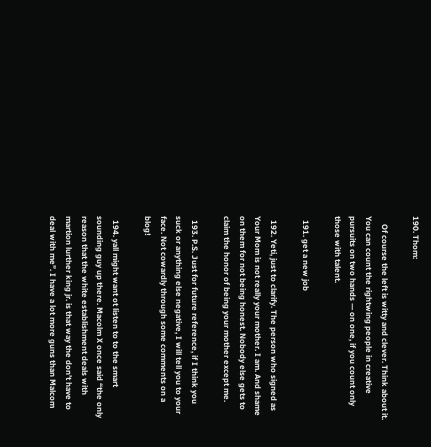190. Thom:

    Of course the left is witty and clever. Think about it. You can count the rightwing people in creative pursuits on two hands — on one, if you count only those with talent.

  191. get a new job

  192. Yeti, just to clarify. The person who signed as Your Mom is not really your mother. I am. And shame on them for not being honest. Nobody else gets to claim the honor of being your mother except me.

  193. P.S. Just for future reference, if I think you suck or anything else negative, I will tell you to your face. Not cowardly through some comments on a blog!

  194. yall might want ot listen to to the smart sounding guy up there. Macolm X once said “the only reason that the white establishment deals with martion lurther king jr. is that way the don’t have to deal with me”. I have a lot more guns than Malcom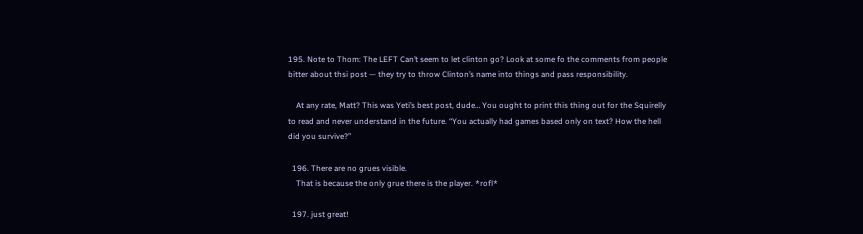195. Note to Thom: The LEFT Can’t seem to let clinton go? Look at some fo the comments from people bitter about thsi post — they try to throw Clinton’s name into things and pass responsibility.

    At any rate, Matt? This was Yeti’s best post, dude… You ought to print this thing out for the Squirelly to read and never understand in the future. “You actually had games based only on text? How the hell did you survive?”

  196. There are no grues visible.
    That is because the only grue there is the player. *rofl*

  197. just great!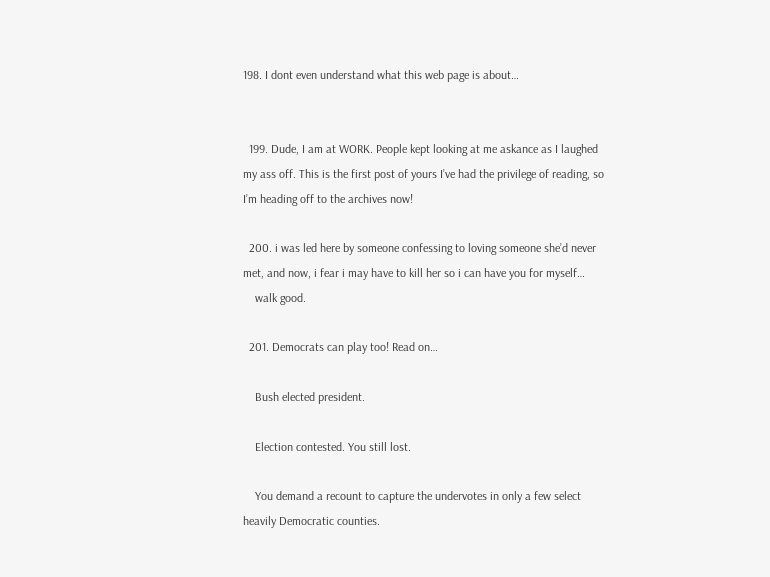198. I dont even understand what this web page is about…


  199. Dude, I am at WORK. People kept looking at me askance as I laughed my ass off. This is the first post of yours I’ve had the privilege of reading, so I’m heading off to the archives now!

  200. i was led here by someone confessing to loving someone she’d never met, and now, i fear i may have to kill her so i can have you for myself…
    walk good.

  201. Democrats can play too! Read on…

    Bush elected president.

    Election contested. You still lost.

    You demand a recount to capture the undervotes in only a few select heavily Democratic counties.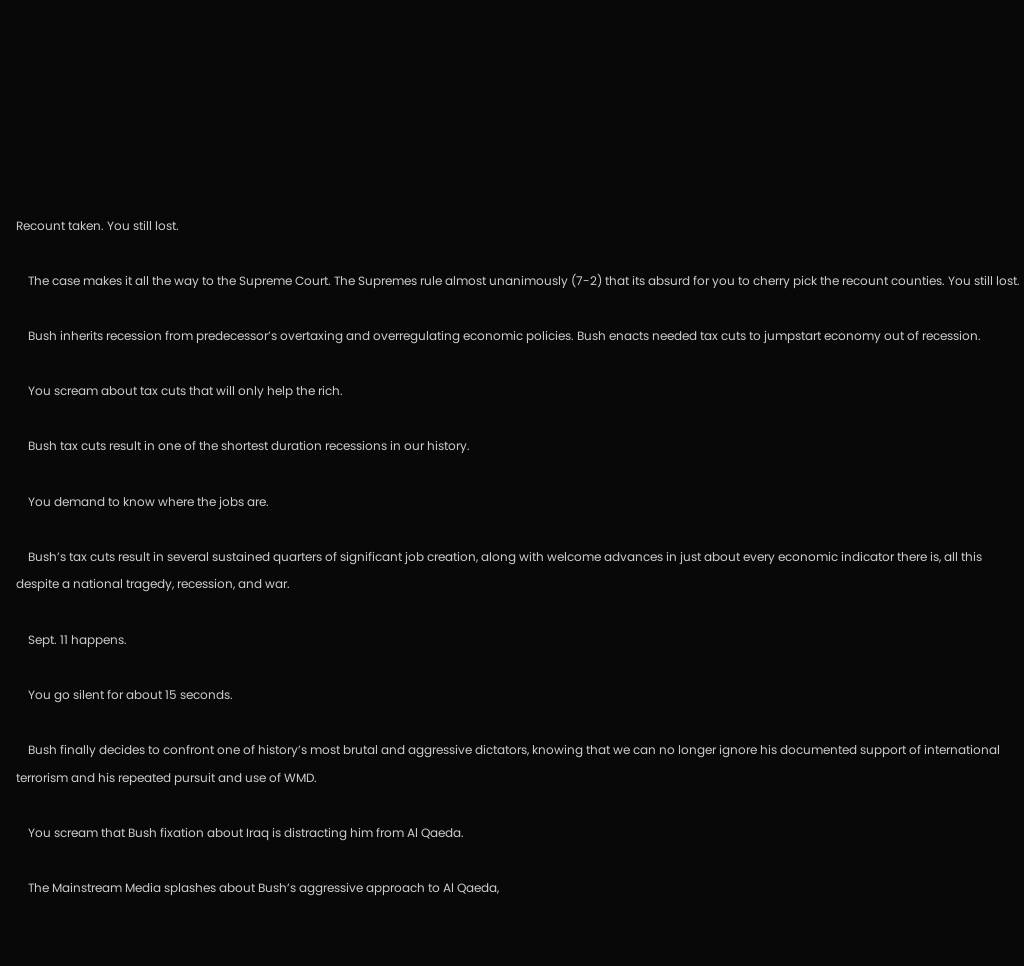Recount taken. You still lost.

    The case makes it all the way to the Supreme Court. The Supremes rule almost unanimously (7-2) that its absurd for you to cherry pick the recount counties. You still lost.

    Bush inherits recession from predecessor’s overtaxing and overregulating economic policies. Bush enacts needed tax cuts to jumpstart economy out of recession.

    You scream about tax cuts that will only help the rich.

    Bush tax cuts result in one of the shortest duration recessions in our history.

    You demand to know where the jobs are.

    Bush’s tax cuts result in several sustained quarters of significant job creation, along with welcome advances in just about every economic indicator there is, all this despite a national tragedy, recession, and war.

    Sept. 11 happens.

    You go silent for about 15 seconds.

    Bush finally decides to confront one of history’s most brutal and aggressive dictators, knowing that we can no longer ignore his documented support of international terrorism and his repeated pursuit and use of WMD.

    You scream that Bush fixation about Iraq is distracting him from Al Qaeda.

    The Mainstream Media splashes about Bush’s aggressive approach to Al Qaeda,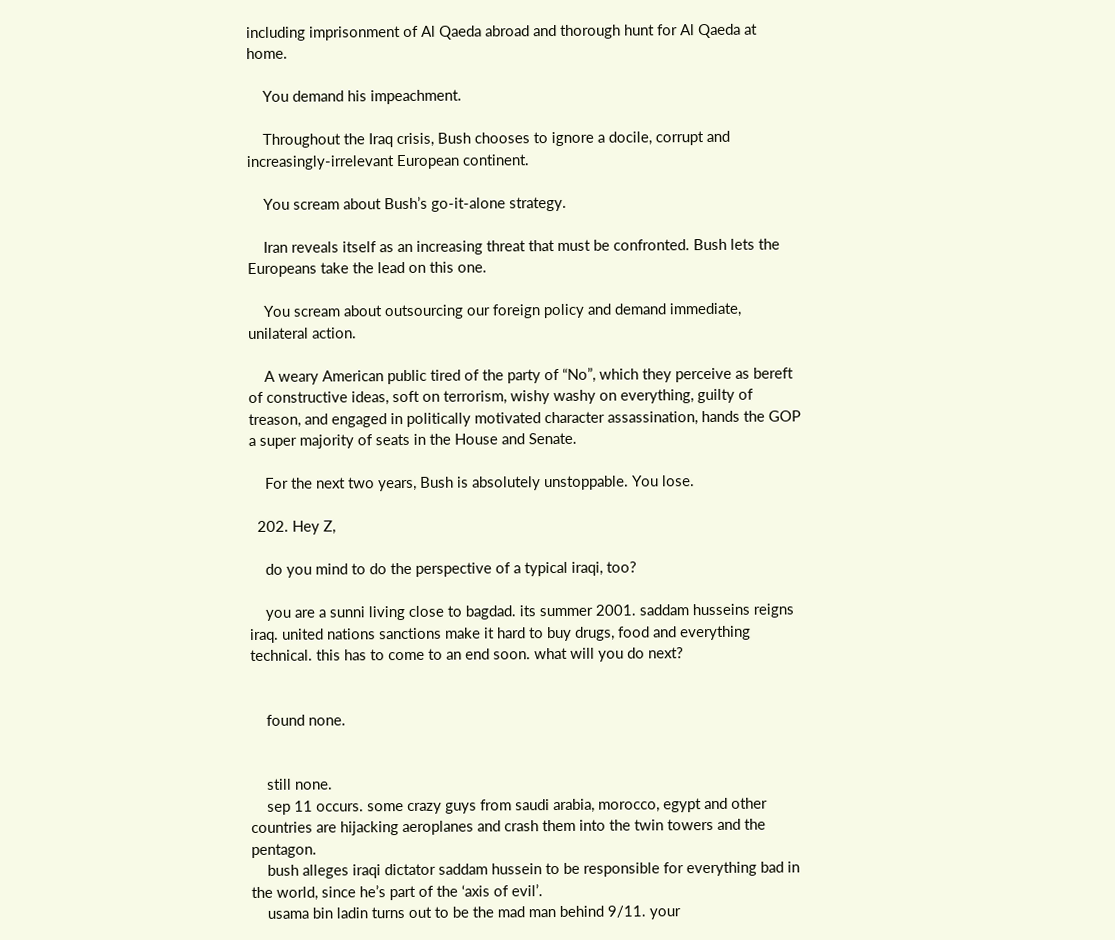including imprisonment of Al Qaeda abroad and thorough hunt for Al Qaeda at home.

    You demand his impeachment.

    Throughout the Iraq crisis, Bush chooses to ignore a docile, corrupt and increasingly-irrelevant European continent.

    You scream about Bush’s go-it-alone strategy.

    Iran reveals itself as an increasing threat that must be confronted. Bush lets the Europeans take the lead on this one.

    You scream about outsourcing our foreign policy and demand immediate, unilateral action.

    A weary American public tired of the party of “No”, which they perceive as bereft of constructive ideas, soft on terrorism, wishy washy on everything, guilty of treason, and engaged in politically motivated character assassination, hands the GOP a super majority of seats in the House and Senate.

    For the next two years, Bush is absolutely unstoppable. You lose.

  202. Hey Z,

    do you mind to do the perspective of a typical iraqi, too?

    you are a sunni living close to bagdad. its summer 2001. saddam husseins reigns iraq. united nations sanctions make it hard to buy drugs, food and everything technical. this has to come to an end soon. what will you do next?


    found none.


    still none.
    sep 11 occurs. some crazy guys from saudi arabia, morocco, egypt and other countries are hijacking aeroplanes and crash them into the twin towers and the pentagon.
    bush alleges iraqi dictator saddam hussein to be responsible for everything bad in the world, since he’s part of the ‘axis of evil’.
    usama bin ladin turns out to be the mad man behind 9/11. your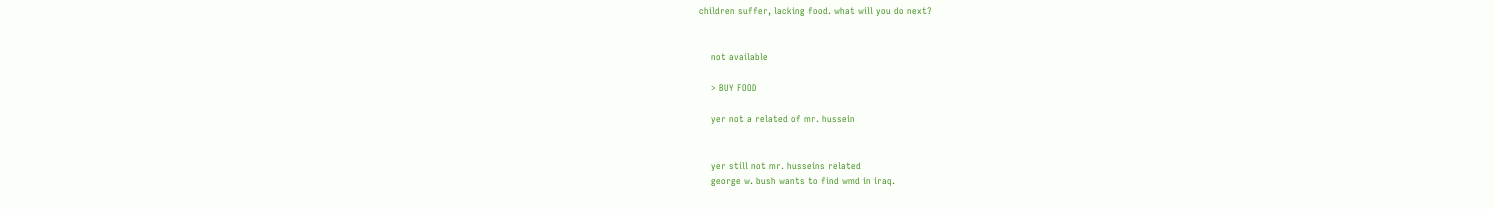children suffer, lacking food. what will you do next?


    not available

    > BUY FOOD

    yer not a related of mr. hussein


    yer still not mr. husseins related
    george w. bush wants to find wmd in iraq.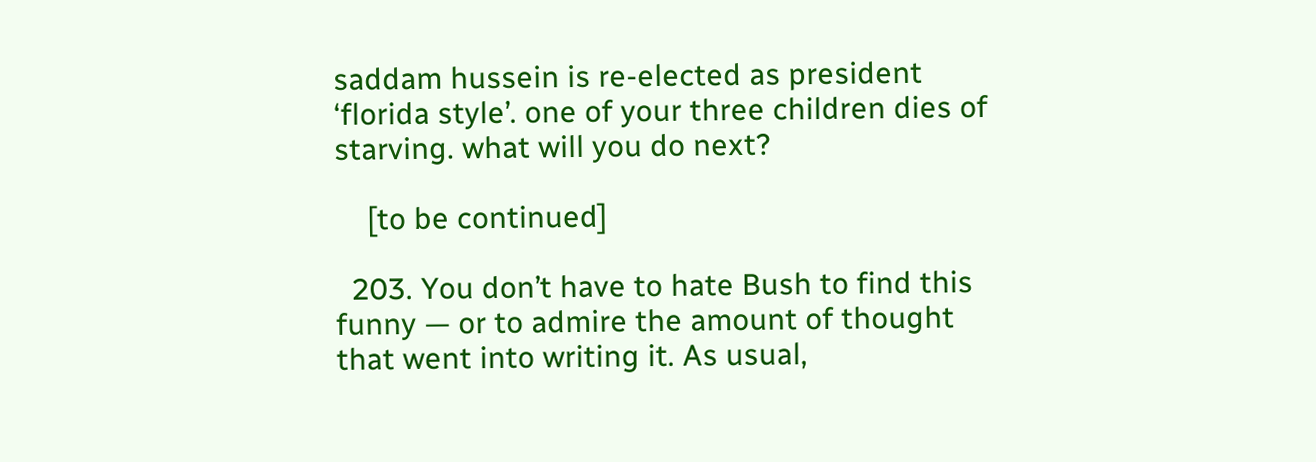saddam hussein is re-elected as president ‘florida style’. one of your three children dies of starving. what will you do next?

    [to be continued]

  203. You don’t have to hate Bush to find this funny — or to admire the amount of thought that went into writing it. As usual,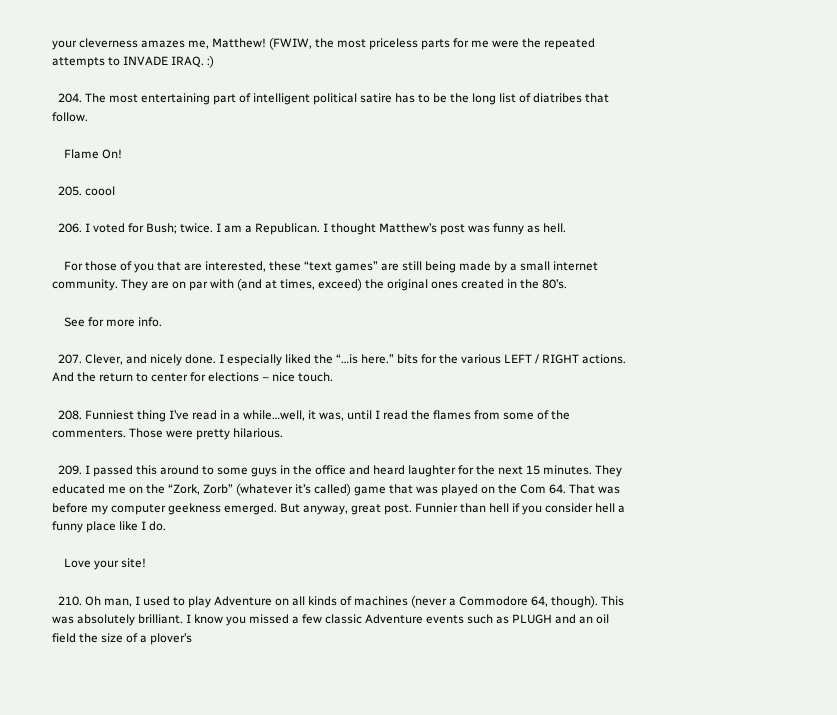your cleverness amazes me, Matthew! (FWIW, the most priceless parts for me were the repeated attempts to INVADE IRAQ. :)

  204. The most entertaining part of intelligent political satire has to be the long list of diatribes that follow.

    Flame On!

  205. coool

  206. I voted for Bush; twice. I am a Republican. I thought Matthew’s post was funny as hell.

    For those of you that are interested, these “text games” are still being made by a small internet community. They are on par with (and at times, exceed) the original ones created in the 80’s.

    See for more info.

  207. Clever, and nicely done. I especially liked the “…is here.” bits for the various LEFT / RIGHT actions. And the return to center for elections – nice touch.

  208. Funniest thing I’ve read in a while…well, it was, until I read the flames from some of the commenters. Those were pretty hilarious.

  209. I passed this around to some guys in the office and heard laughter for the next 15 minutes. They educated me on the “Zork, Zorb” (whatever it’s called) game that was played on the Com 64. That was before my computer geekness emerged. But anyway, great post. Funnier than hell if you consider hell a funny place like I do.

    Love your site!

  210. Oh man, I used to play Adventure on all kinds of machines (never a Commodore 64, though). This was absolutely brilliant. I know you missed a few classic Adventure events such as PLUGH and an oil field the size of a plover’s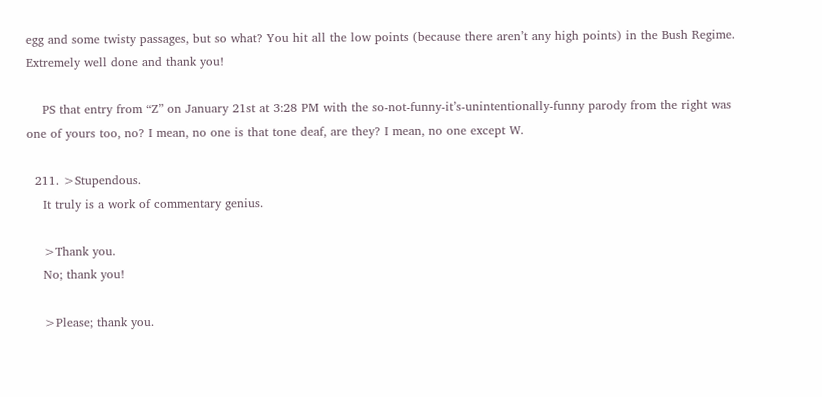egg and some twisty passages, but so what? You hit all the low points (because there aren’t any high points) in the Bush Regime. Extremely well done and thank you!

    PS that entry from “Z” on January 21st at 3:28 PM with the so-not-funny-it’s-unintentionally-funny parody from the right was one of yours too, no? I mean, no one is that tone deaf, are they? I mean, no one except W.

  211. >Stupendous.
    It truly is a work of commentary genius.

    >Thank you.
    No; thank you!

    >Please; thank you.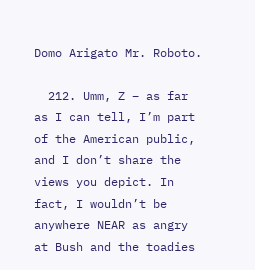Domo Arigato Mr. Roboto.

  212. Umm, Z – as far as I can tell, I’m part of the American public, and I don’t share the views you depict. In fact, I wouldn’t be anywhere NEAR as angry at Bush and the toadies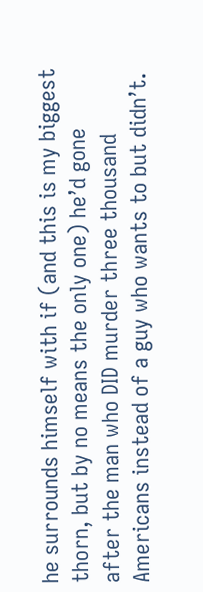he surrounds himself with if (and this is my biggest thorn, but by no means the only one) he’d gone after the man who DID murder three thousand Americans instead of a guy who wants to but didn’t.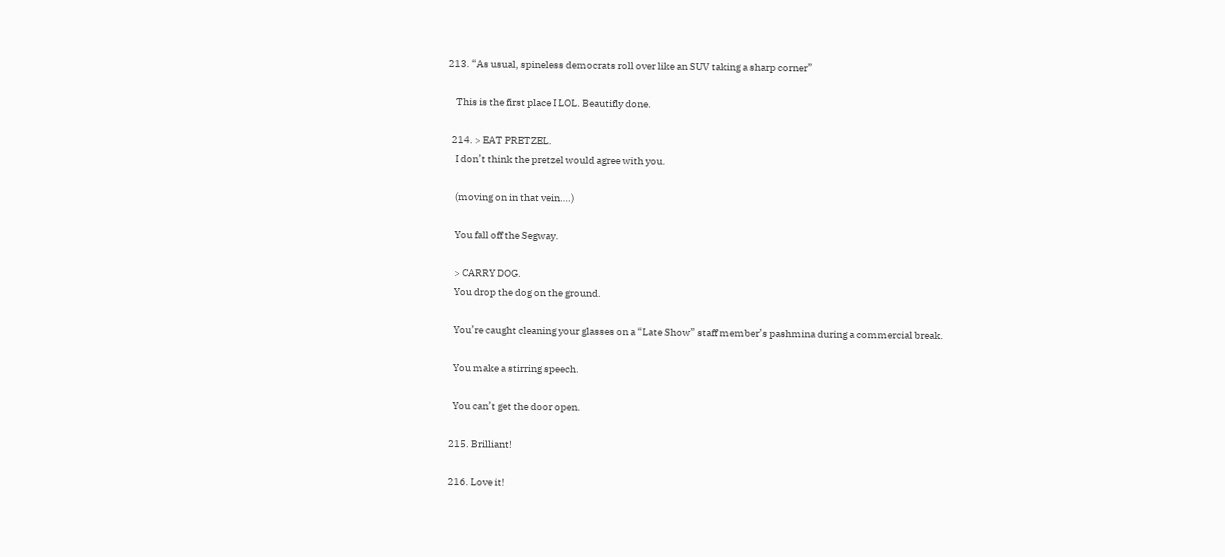213. “As usual, spineless democrats roll over like an SUV taking a sharp corner”

    This is the first place I LOL. Beautifly done.

  214. > EAT PRETZEL.
    I don’t think the pretzel would agree with you.

    (moving on in that vein….)

    You fall off the Segway.

    > CARRY DOG.
    You drop the dog on the ground.

    You’re caught cleaning your glasses on a “Late Show” staff member’s pashmina during a commercial break.

    You make a stirring speech.

    You can’t get the door open.

  215. Brilliant!

  216. Love it!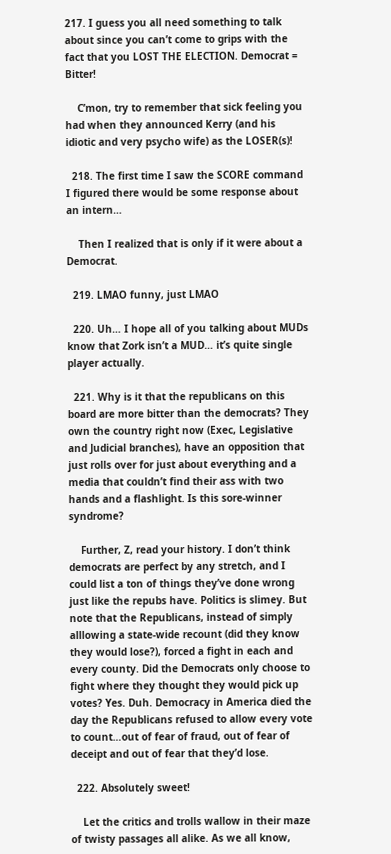217. I guess you all need something to talk about since you can’t come to grips with the fact that you LOST THE ELECTION. Democrat = Bitter!

    C’mon, try to remember that sick feeling you had when they announced Kerry (and his idiotic and very psycho wife) as the LOSER(s)!

  218. The first time I saw the SCORE command I figured there would be some response about an intern…

    Then I realized that is only if it were about a Democrat.

  219. LMAO funny, just LMAO

  220. Uh… I hope all of you talking about MUDs know that Zork isn’t a MUD… it’s quite single player actually.

  221. Why is it that the republicans on this board are more bitter than the democrats? They own the country right now (Exec, Legislative and Judicial branches), have an opposition that just rolls over for just about everything and a media that couldn’t find their ass with two hands and a flashlight. Is this sore-winner syndrome?

    Further, Z, read your history. I don’t think democrats are perfect by any stretch, and I could list a ton of things they’ve done wrong just like the repubs have. Politics is slimey. But note that the Republicans, instead of simply alllowing a state-wide recount (did they know they would lose?), forced a fight in each and every county. Did the Democrats only choose to fight where they thought they would pick up votes? Yes. Duh. Democracy in America died the day the Republicans refused to allow every vote to count…out of fear of fraud, out of fear of deceipt and out of fear that they’d lose.

  222. Absolutely sweet!

    Let the critics and trolls wallow in their maze of twisty passages all alike. As we all know,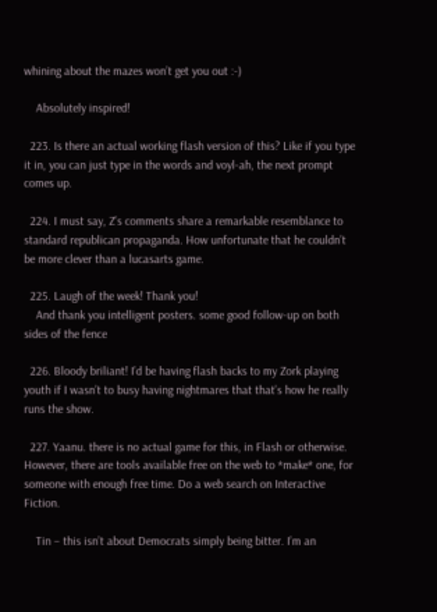whining about the mazes won’t get you out :-)

    Absolutely inspired!

  223. Is there an actual working flash version of this? Like if you type it in, you can just type in the words and voyl-ah, the next prompt comes up.

  224. I must say, Z’s comments share a remarkable resemblance to standard republican propaganda. How unfortunate that he couldn’t be more clever than a lucasarts game.

  225. Laugh of the week! Thank you!
    And thank you intelligent posters. some good follow-up on both sides of the fence

  226. Bloody briliant! I’d be having flash backs to my Zork playing youth if I wasn’t to busy having nightmares that that’s how he really runs the show.

  227. Yaanu. there is no actual game for this, in Flash or otherwise. However, there are tools available free on the web to *make* one, for someone with enough free time. Do a web search on Interactive Fiction.

    Tin – this isn’t about Democrats simply being bitter. I’m an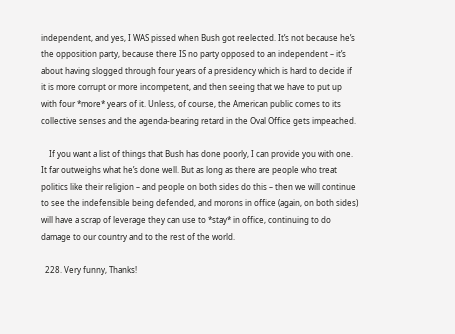independent, and yes, I WAS pissed when Bush got reelected. It’s not because he’s the opposition party, because there IS no party opposed to an independent – it’s about having slogged through four years of a presidency which is hard to decide if it is more corrupt or more incompetent, and then seeing that we have to put up with four *more* years of it. Unless, of course, the American public comes to its collective senses and the agenda-bearing retard in the Oval Office gets impeached.

    If you want a list of things that Bush has done poorly, I can provide you with one. It far outweighs what he’s done well. But as long as there are people who treat politics like their religion – and people on both sides do this – then we will continue to see the indefensible being defended, and morons in office (again, on both sides) will have a scrap of leverage they can use to *stay* in office, continuing to do damage to our country and to the rest of the world.

  228. Very funny, Thanks!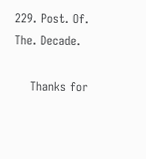229. Post. Of. The. Decade.

    Thanks for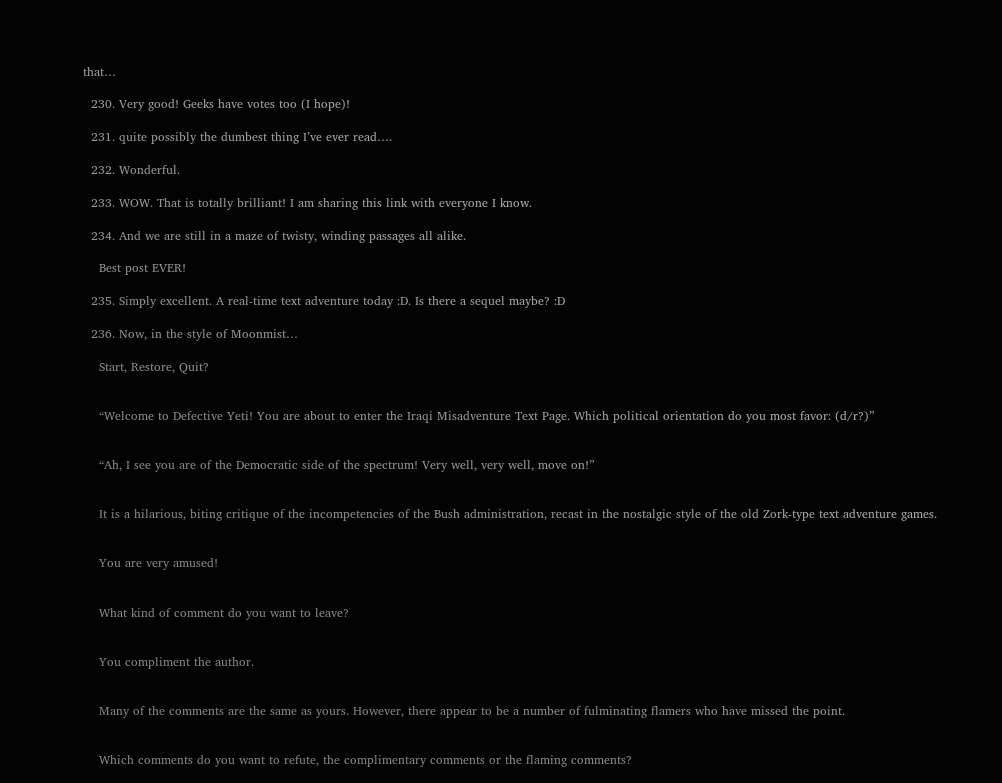that…

  230. Very good! Geeks have votes too (I hope)!

  231. quite possibly the dumbest thing I’ve ever read….

  232. Wonderful.

  233. WOW. That is totally brilliant! I am sharing this link with everyone I know.

  234. And we are still in a maze of twisty, winding passages all alike.

    Best post EVER!

  235. Simply excellent. A real-time text adventure today :D. Is there a sequel maybe? :D

  236. Now, in the style of Moonmist…

    Start, Restore, Quit?


    “Welcome to Defective Yeti! You are about to enter the Iraqi Misadventure Text Page. Which political orientation do you most favor: (d/r?)”


    “Ah, I see you are of the Democratic side of the spectrum! Very well, very well, move on!”


    It is a hilarious, biting critique of the incompetencies of the Bush administration, recast in the nostalgic style of the old Zork-type text adventure games.


    You are very amused!


    What kind of comment do you want to leave?


    You compliment the author.


    Many of the comments are the same as yours. However, there appear to be a number of fulminating flamers who have missed the point.


    Which comments do you want to refute, the complimentary comments or the flaming comments?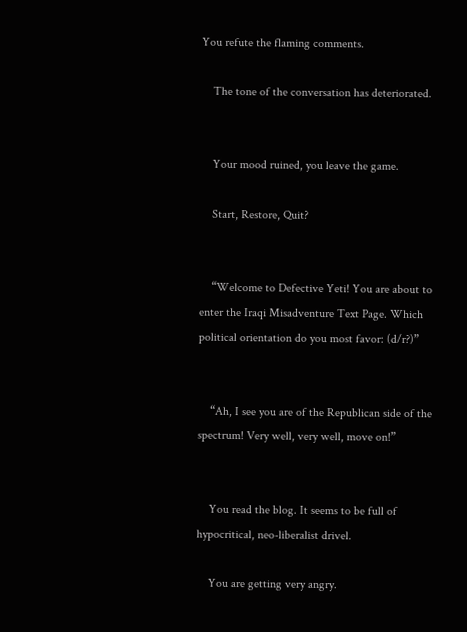You refute the flaming comments.

    The tone of the conversation has deteriorated.


    Your mood ruined, you leave the game.

    Start, Restore, Quit?


    “Welcome to Defective Yeti! You are about to enter the Iraqi Misadventure Text Page. Which political orientation do you most favor: (d/r?)”


    “Ah, I see you are of the Republican side of the spectrum! Very well, very well, move on!”


    You read the blog. It seems to be full of hypocritical, neo-liberalist drivel.

    You are getting very angry.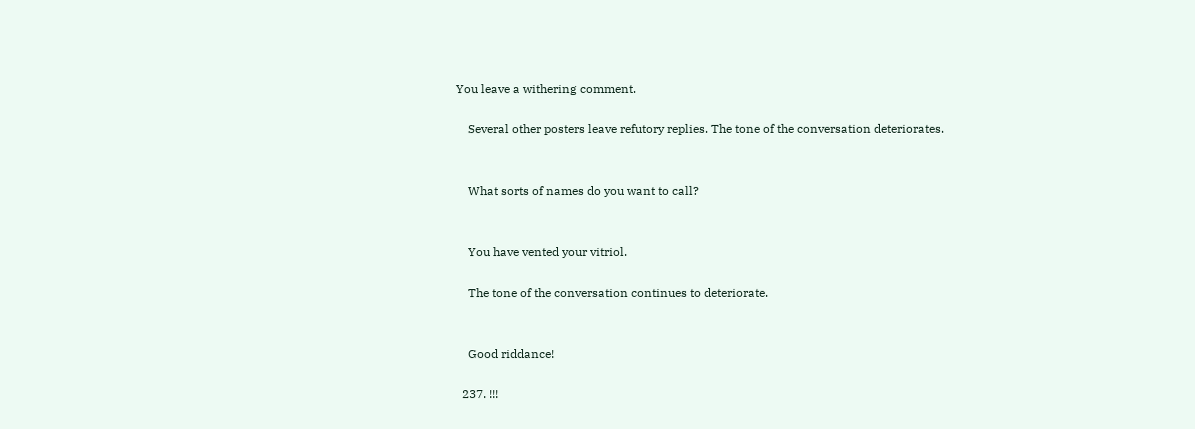You leave a withering comment.

    Several other posters leave refutory replies. The tone of the conversation deteriorates.


    What sorts of names do you want to call?


    You have vented your vitriol.

    The tone of the conversation continues to deteriorate.


    Good riddance!

  237. !!!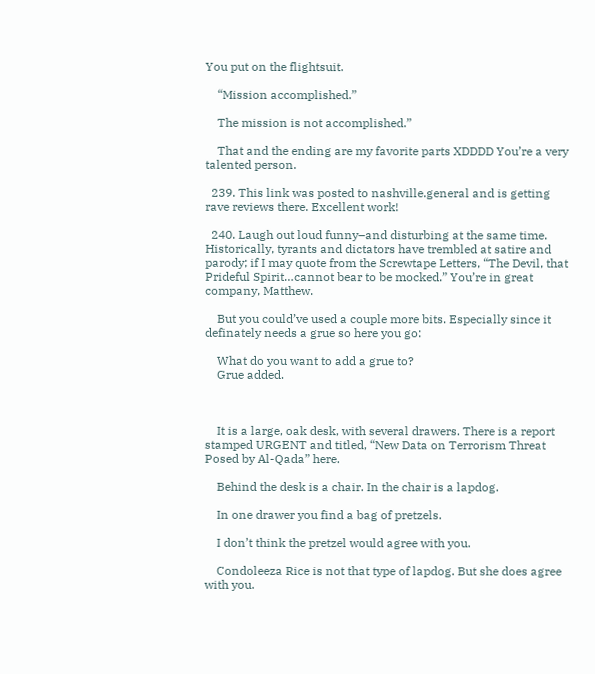You put on the flightsuit.

    “Mission accomplished.”

    The mission is not accomplished.”

    That and the ending are my favorite parts XDDDD You’re a very talented person.

  239. This link was posted to nashville.general and is getting rave reviews there. Excellent work!

  240. Laugh out loud funny–and disturbing at the same time. Historically, tyrants and dictators have trembled at satire and parody; if I may quote from the Screwtape Letters, “The Devil, that Prideful Spirit…cannot bear to be mocked.” You’re in great company, Matthew.

    But you could’ve used a couple more bits. Especially since it definately needs a grue so here you go:

    What do you want to add a grue to?
    Grue added.



    It is a large, oak desk, with several drawers. There is a report stamped URGENT and titled, “New Data on Terrorism Threat Posed by Al-Qada” here.

    Behind the desk is a chair. In the chair is a lapdog.

    In one drawer you find a bag of pretzels.

    I don’t think the pretzel would agree with you.

    Condoleeza Rice is not that type of lapdog. But she does agree with you.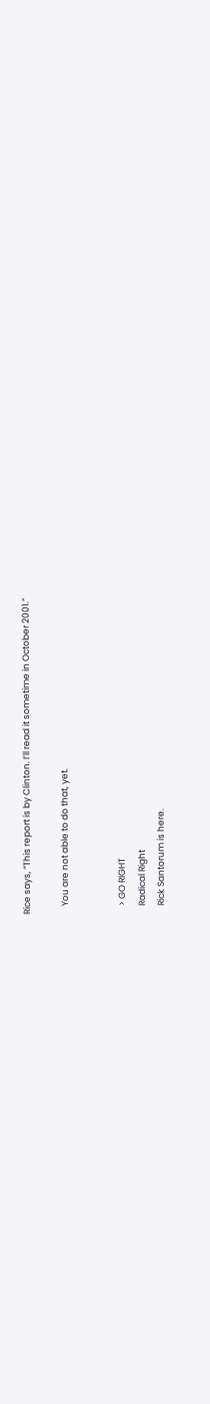Rice says, “This report is by Clinton. I’ll read it sometime in October 2001.”

    You are not able to do that, yet.


    > GO RIGHT
    Radical Right
    Rick Santorum is here.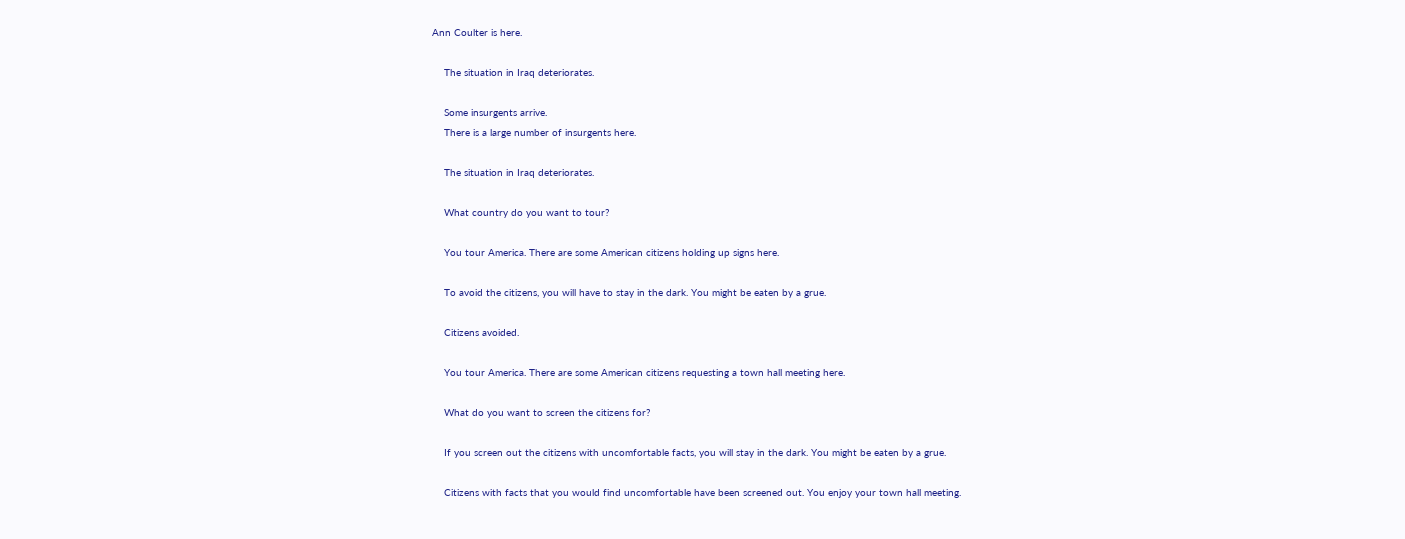Ann Coulter is here.

    The situation in Iraq deteriorates.

    Some insurgents arrive.
    There is a large number of insurgents here.

    The situation in Iraq deteriorates.

    What country do you want to tour?

    You tour America. There are some American citizens holding up signs here.

    To avoid the citizens, you will have to stay in the dark. You might be eaten by a grue.

    Citizens avoided.

    You tour America. There are some American citizens requesting a town hall meeting here.

    What do you want to screen the citizens for?

    If you screen out the citizens with uncomfortable facts, you will stay in the dark. You might be eaten by a grue.

    Citizens with facts that you would find uncomfortable have been screened out. You enjoy your town hall meeting.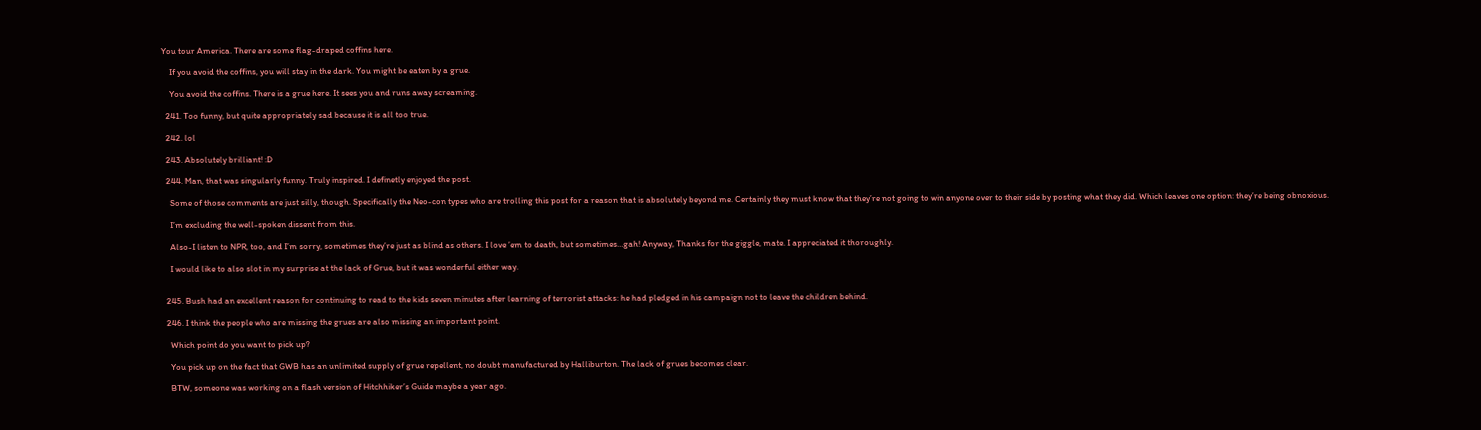You tour America. There are some flag-draped coffins here.

    If you avoid the coffins, you will stay in the dark. You might be eaten by a grue.

    You avoid the coffins. There is a grue here. It sees you and runs away screaming.

  241. Too funny, but quite appropriately sad because it is all too true.

  242. lol

  243. Absolutely brilliant! :D

  244. Man, that was singularly funny. Truly inspired. I definetly enjoyed the post.

    Some of those comments are just silly, though. Specifically the Neo-con types who are trolling this post for a reason that is absolutely beyond me. Certainly they must know that they’re not going to win anyone over to their side by posting what they did. Which leaves one option: they’re being obnoxious.

    I’m excluding the well-spoken dissent from this.

    Also-I listen to NPR, too, and I’m sorry, sometimes they’re just as blind as others. I love ’em to death, but sometimes…gah! Anyway, Thanks for the giggle, mate. I appreciated it thoroughly.

    I would like to also slot in my surprise at the lack of Grue, but it was wonderful either way.


  245. Bush had an excellent reason for continuing to read to the kids seven minutes after learning of terrorist attacks: he had pledged in his campaign not to leave the children behind.

  246. I think the people who are missing the grues are also missing an important point.

    Which point do you want to pick up?

    You pick up on the fact that GWB has an unlimited supply of grue repellent, no doubt manufactured by Halliburton. The lack of grues becomes clear.

    BTW, someone was working on a flash version of Hitchhiker’s Guide maybe a year ago.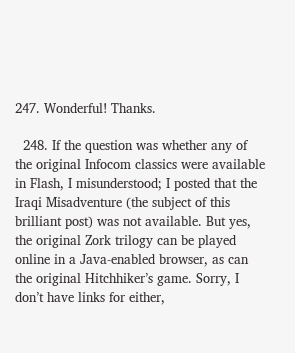247. Wonderful! Thanks.

  248. If the question was whether any of the original Infocom classics were available in Flash, I misunderstood; I posted that the Iraqi Misadventure (the subject of this brilliant post) was not available. But yes, the original Zork trilogy can be played online in a Java-enabled browser, as can the original Hitchhiker’s game. Sorry, I don’t have links for either,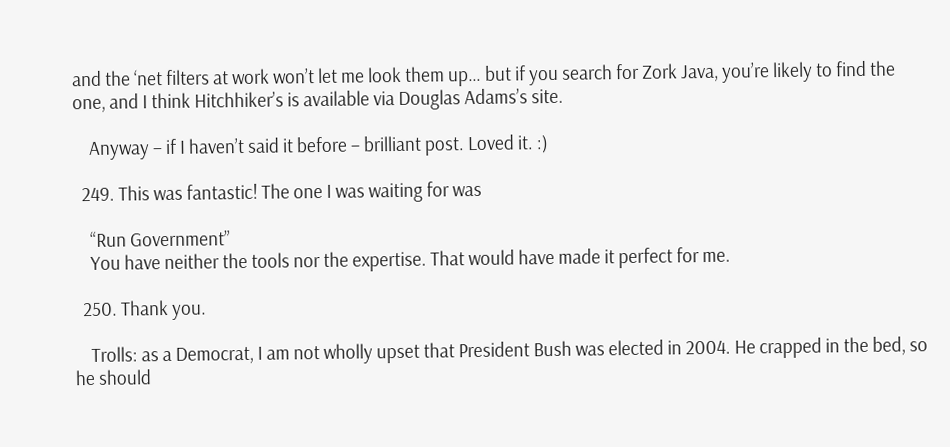and the ‘net filters at work won’t let me look them up… but if you search for Zork Java, you’re likely to find the one, and I think Hitchhiker’s is available via Douglas Adams’s site.

    Anyway – if I haven’t said it before – brilliant post. Loved it. :)

  249. This was fantastic! The one I was waiting for was

    “Run Government”
    You have neither the tools nor the expertise. That would have made it perfect for me.

  250. Thank you.

    Trolls: as a Democrat, I am not wholly upset that President Bush was elected in 2004. He crapped in the bed, so he should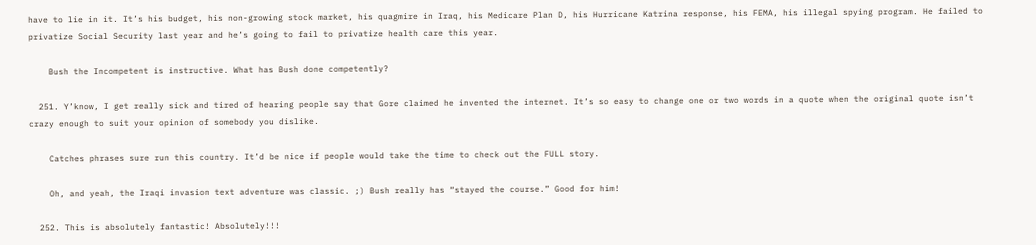have to lie in it. It’s his budget, his non-growing stock market, his quagmire in Iraq, his Medicare Plan D, his Hurricane Katrina response, his FEMA, his illegal spying program. He failed to privatize Social Security last year and he’s going to fail to privatize health care this year.

    Bush the Incompetent is instructive. What has Bush done competently?

  251. Y’know, I get really sick and tired of hearing people say that Gore claimed he invented the internet. It’s so easy to change one or two words in a quote when the original quote isn’t crazy enough to suit your opinion of somebody you dislike.

    Catches phrases sure run this country. It’d be nice if people would take the time to check out the FULL story.

    Oh, and yeah, the Iraqi invasion text adventure was classic. ;) Bush really has “stayed the course.” Good for him!

  252. This is absolutely fantastic! Absolutely!!!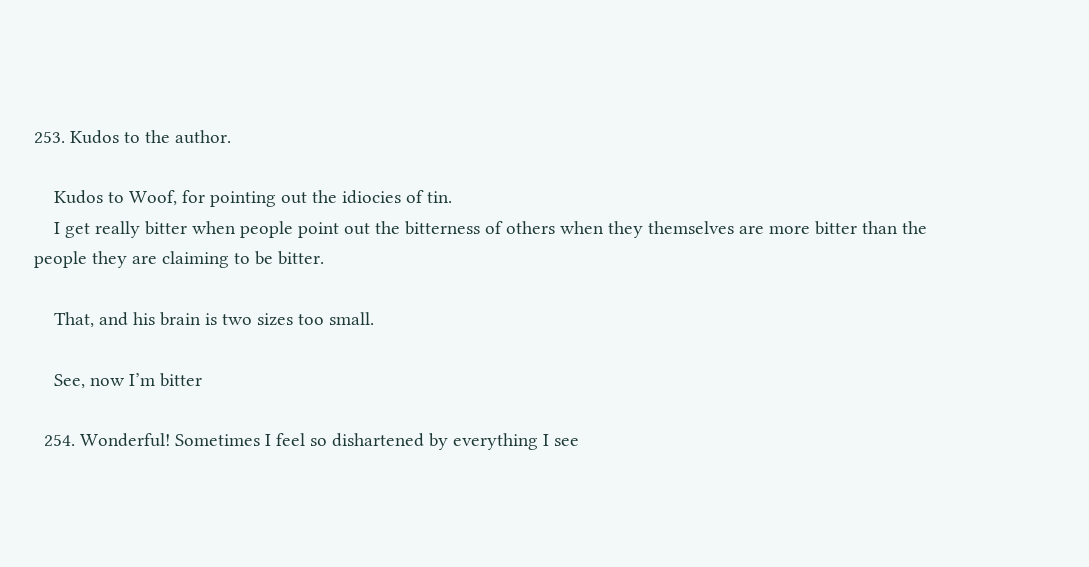253. Kudos to the author.

    Kudos to Woof, for pointing out the idiocies of tin.
    I get really bitter when people point out the bitterness of others when they themselves are more bitter than the people they are claiming to be bitter.

    That, and his brain is two sizes too small.

    See, now I’m bitter

  254. Wonderful! Sometimes I feel so dishartened by everything I see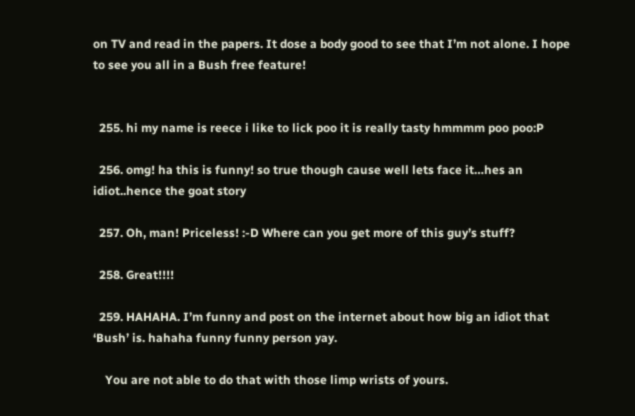on TV and read in the papers. It dose a body good to see that I’m not alone. I hope to see you all in a Bush free feature!


  255. hi my name is reece i like to lick poo it is really tasty hmmmm poo poo:P

  256. omg! ha this is funny! so true though cause well lets face it…hes an idiot..hence the goat story

  257. Oh, man! Priceless! :-D Where can you get more of this guy’s stuff?

  258. Great!!!!

  259. HAHAHA. I’m funny and post on the internet about how big an idiot that ‘Bush’ is. hahaha funny funny person yay.

    You are not able to do that with those limp wrists of yours.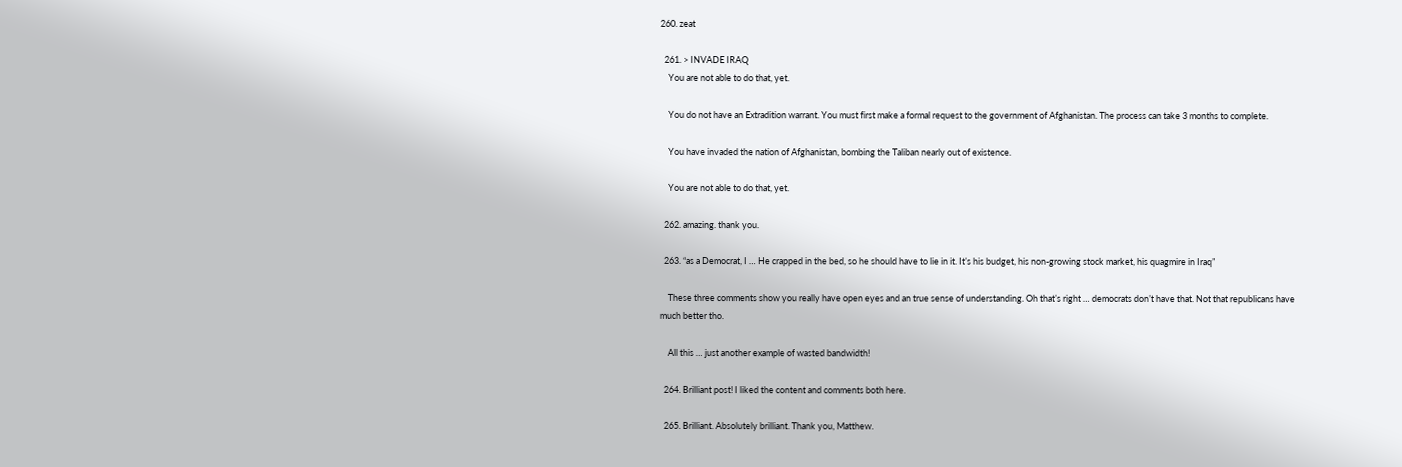260. zeat

  261. > INVADE IRAQ
    You are not able to do that, yet.

    You do not have an Extradition warrant. You must first make a formal request to the government of Afghanistan. The process can take 3 months to complete.

    You have invaded the nation of Afghanistan, bombing the Taliban nearly out of existence.

    You are not able to do that, yet.

  262. amazing. thank you.

  263. “as a Democrat, I … He crapped in the bed, so he should have to lie in it. It’s his budget, his non-growing stock market, his quagmire in Iraq”

    These three comments show you really have open eyes and an true sense of understanding. Oh that’s right … democrats don’t have that. Not that republicans have much better tho.

    All this … just another example of wasted bandwidth!

  264. Brilliant post! I liked the content and comments both here.

  265. Brilliant. Absolutely brilliant. Thank you, Matthew.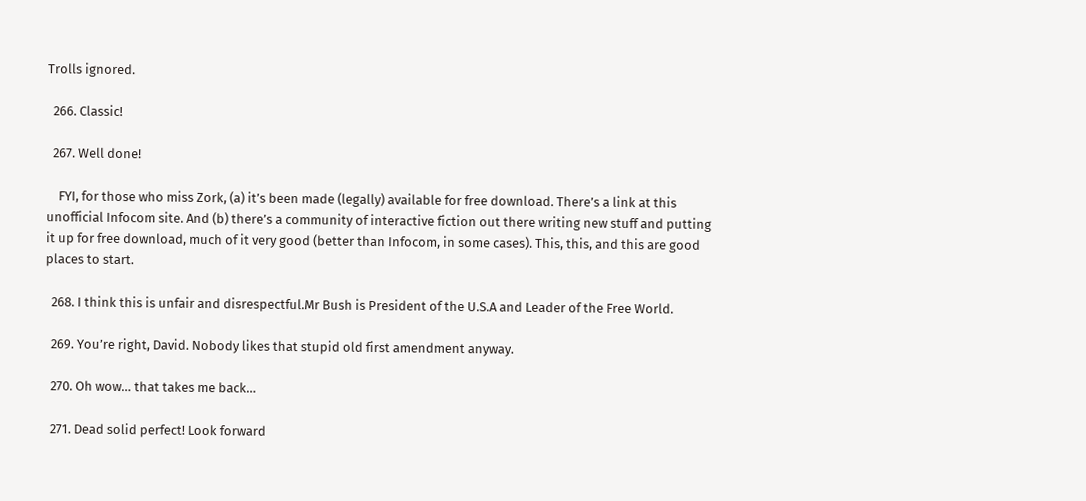Trolls ignored.

  266. Classic!

  267. Well done!

    FYI, for those who miss Zork, (a) it’s been made (legally) available for free download. There’s a link at this unofficial Infocom site. And (b) there’s a community of interactive fiction out there writing new stuff and putting it up for free download, much of it very good (better than Infocom, in some cases). This, this, and this are good places to start.

  268. I think this is unfair and disrespectful.Mr Bush is President of the U.S.A and Leader of the Free World.

  269. You’re right, David. Nobody likes that stupid old first amendment anyway.

  270. Oh wow… that takes me back…

  271. Dead solid perfect! Look forward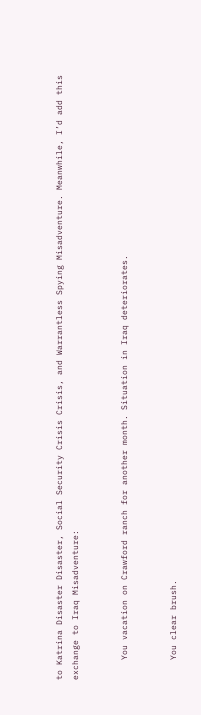to Katrina Disaster Disaster, Social Security Crisis Crisis, and Warrantless Spying Misadventure. Meanwhile, I’d add this exchange to Iraq Misadventure:


    You vacation on Crawford ranch for another month. Situation in Iraq deteriorates.


    You clear brush.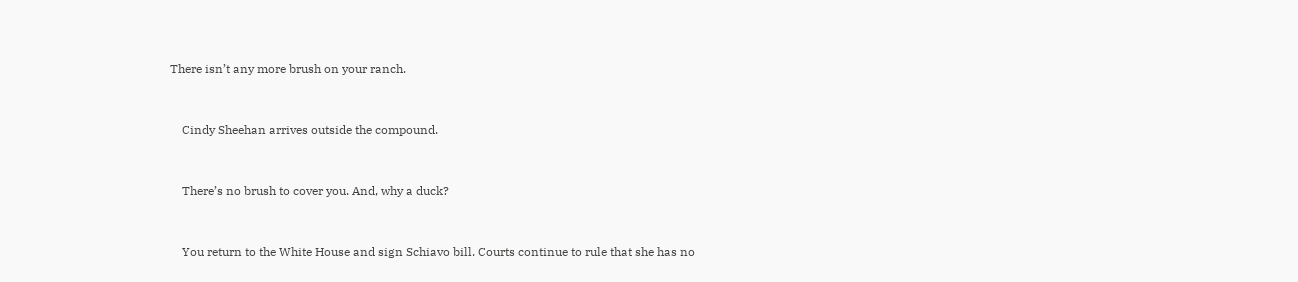There isn’t any more brush on your ranch.


    Cindy Sheehan arrives outside the compound.


    There’s no brush to cover you. And, why a duck?


    You return to the White House and sign Schiavo bill. Courts continue to rule that she has no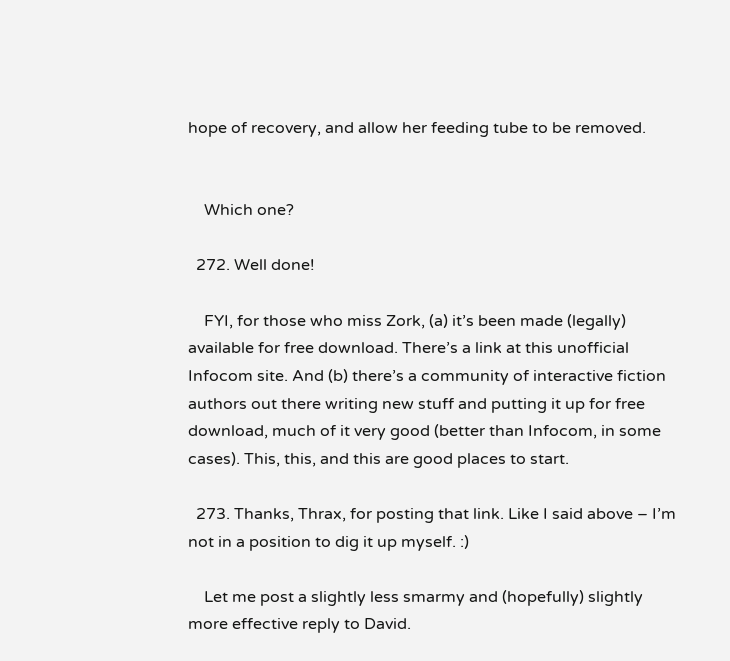hope of recovery, and allow her feeding tube to be removed.


    Which one?

  272. Well done!

    FYI, for those who miss Zork, (a) it’s been made (legally) available for free download. There’s a link at this unofficial Infocom site. And (b) there’s a community of interactive fiction authors out there writing new stuff and putting it up for free download, much of it very good (better than Infocom, in some cases). This, this, and this are good places to start.

  273. Thanks, Thrax, for posting that link. Like I said above – I’m not in a position to dig it up myself. :)

    Let me post a slightly less smarmy and (hopefully) slightly more effective reply to David.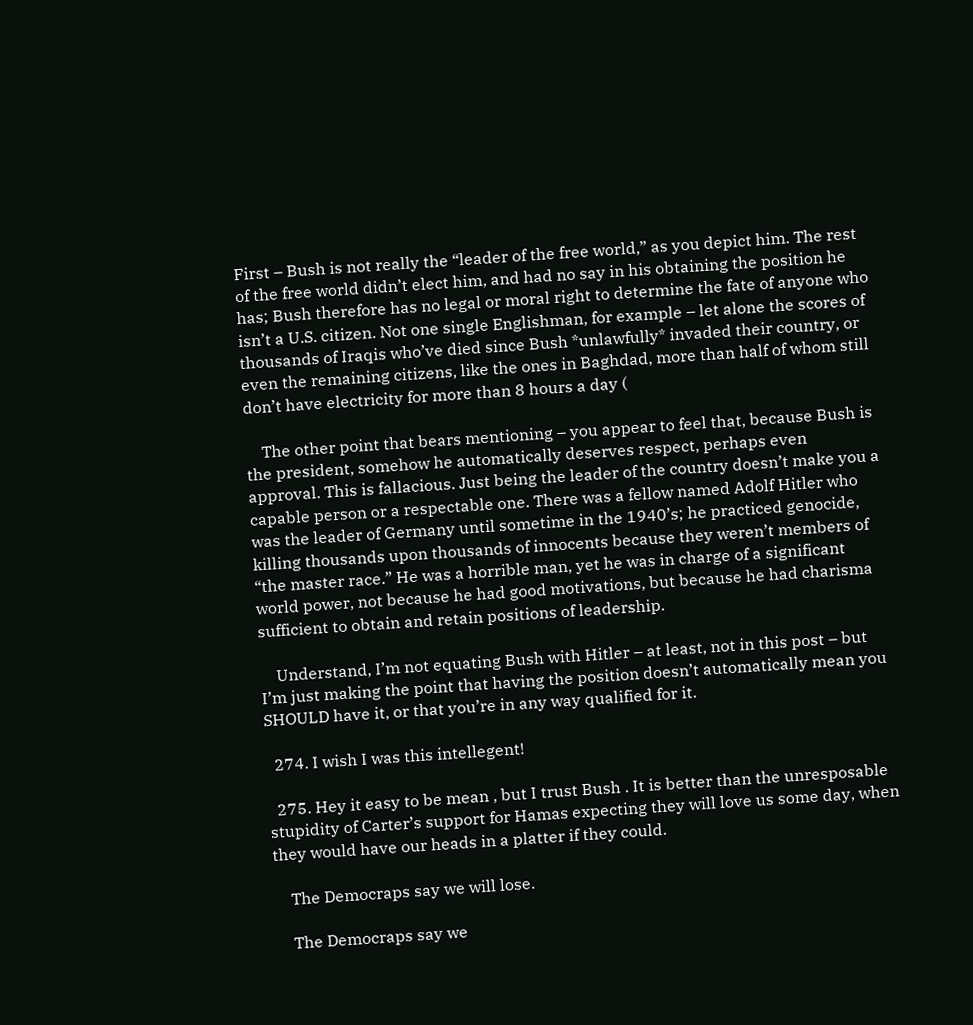First – Bush is not really the “leader of the free world,” as you depict him. The rest of the free world didn’t elect him, and had no say in his obtaining the position he has; Bush therefore has no legal or moral right to determine the fate of anyone who isn’t a U.S. citizen. Not one single Englishman, for example – let alone the scores of thousands of Iraqis who’ve died since Bush *unlawfully* invaded their country, or even the remaining citizens, like the ones in Baghdad, more than half of whom still don’t have electricity for more than 8 hours a day (

    The other point that bears mentioning – you appear to feel that, because Bush is the president, somehow he automatically deserves respect, perhaps even approval. This is fallacious. Just being the leader of the country doesn’t make you a capable person or a respectable one. There was a fellow named Adolf Hitler who was the leader of Germany until sometime in the 1940’s; he practiced genocide, killing thousands upon thousands of innocents because they weren’t members of “the master race.” He was a horrible man, yet he was in charge of a significant world power, not because he had good motivations, but because he had charisma sufficient to obtain and retain positions of leadership.

    Understand, I’m not equating Bush with Hitler – at least, not in this post – but I’m just making the point that having the position doesn’t automatically mean you SHOULD have it, or that you’re in any way qualified for it.

  274. I wish I was this intellegent!

  275. Hey it easy to be mean , but I trust Bush . It is better than the unresposable stupidity of Carter’s support for Hamas expecting they will love us some day, when they would have our heads in a platter if they could.

    The Democraps say we will lose.

    The Democraps say we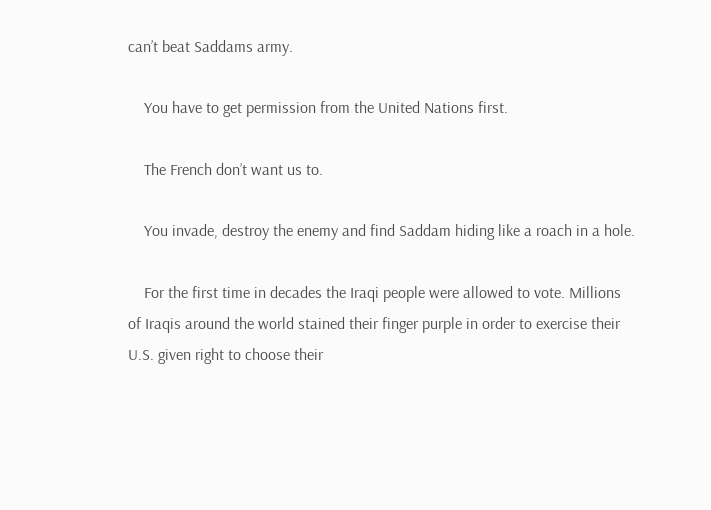can’t beat Saddams army.

    You have to get permission from the United Nations first.

    The French don’t want us to.

    You invade, destroy the enemy and find Saddam hiding like a roach in a hole.

    For the first time in decades the Iraqi people were allowed to vote. Millions of Iraqis around the world stained their finger purple in order to exercise their U.S. given right to choose their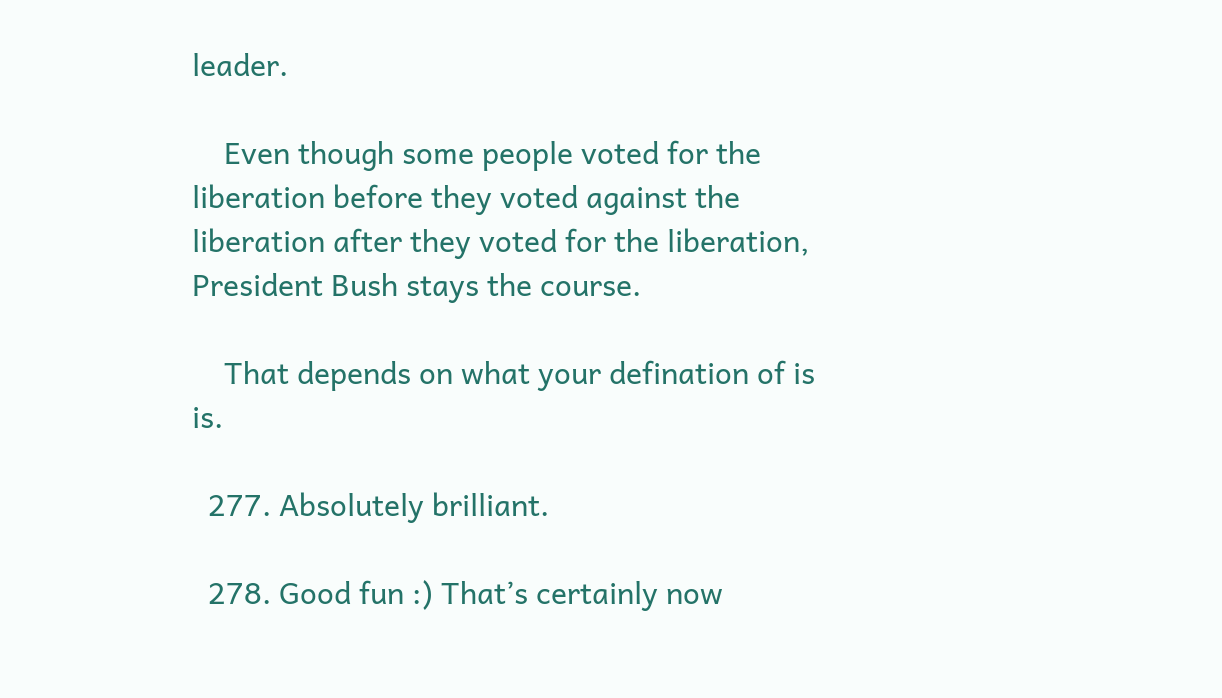leader.

    Even though some people voted for the liberation before they voted against the liberation after they voted for the liberation, President Bush stays the course.

    That depends on what your defination of is is.

  277. Absolutely brilliant.

  278. Good fun :) That’s certainly now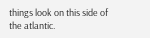things look on this side of the atlantic.